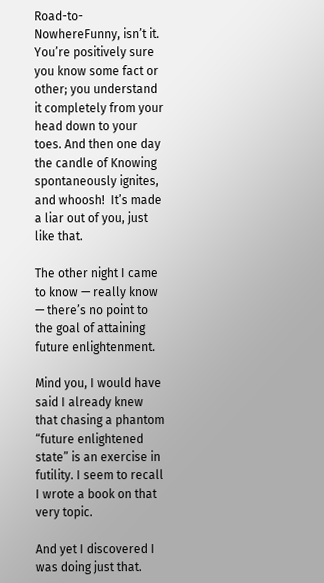Road-to-NowhereFunny, isn’t it. You’re positively sure you know some fact or other; you understand it completely from your head down to your toes. And then one day the candle of Knowing spontaneously ignites, and whoosh!  It’s made a liar out of you, just like that.

The other night I came to know — really know — there’s no point to the goal of attaining future enlightenment.

Mind you, I would have said I already knew that chasing a phantom “future enlightened state” is an exercise in futility. I seem to recall I wrote a book on that very topic.

And yet I discovered I was doing just that.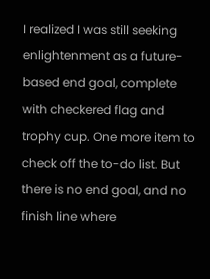I realized I was still seeking enlightenment as a future-based end goal, complete with checkered flag and trophy cup. One more item to check off the to-do list. But there is no end goal, and no finish line where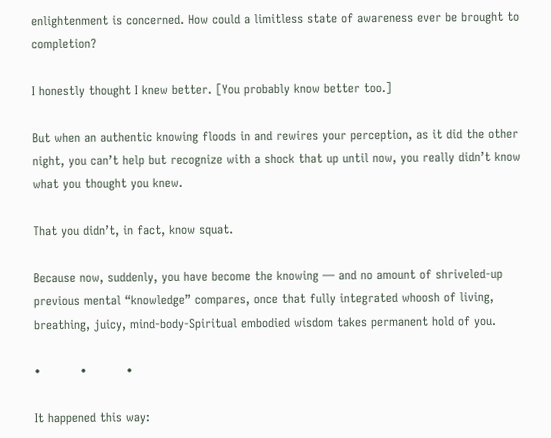enlightenment is concerned. How could a limitless state of awareness ever be brought to completion?

I honestly thought I knew better. [You probably know better too.]

But when an authentic knowing floods in and rewires your perception, as it did the other night, you can’t help but recognize with a shock that up until now, you really didn’t know what you thought you knew.

That you didn’t, in fact, know squat.

Because now, suddenly, you have become the knowing — and no amount of shriveled-up previous mental “knowledge” compares, once that fully integrated whoosh of living, breathing, juicy, mind-body-Spiritual embodied wisdom takes permanent hold of you.

•          •          •

It happened this way: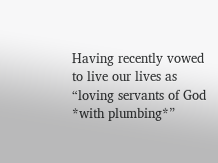Having recently vowed to live our lives as “loving servants of God *with plumbing*”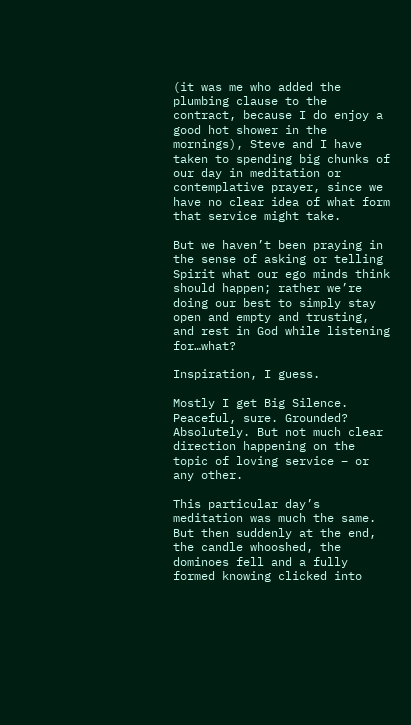(it was me who added the plumbing clause to the contract, because I do enjoy a good hot shower in the mornings), Steve and I have taken to spending big chunks of our day in meditation or contemplative prayer, since we have no clear idea of what form that service might take.

But we haven’t been praying in the sense of asking or telling Spirit what our ego minds think should happen; rather we’re doing our best to simply stay open and empty and trusting, and rest in God while listening for…what?

Inspiration, I guess.

Mostly I get Big Silence. Peaceful, sure. Grounded? Absolutely. But not much clear direction happening on the topic of loving service – or any other.

This particular day’s meditation was much the same. But then suddenly at the end, the candle whooshed, the dominoes fell and a fully formed knowing clicked into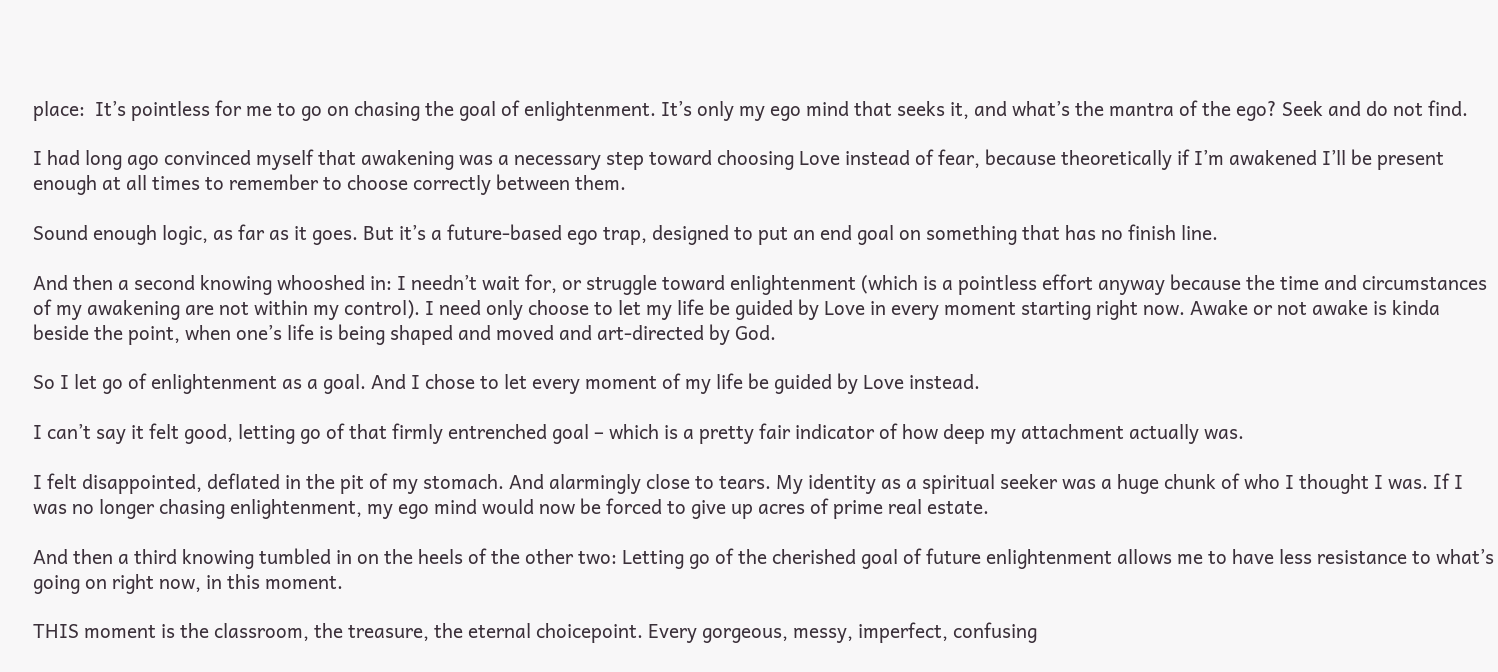place:  It’s pointless for me to go on chasing the goal of enlightenment. It’s only my ego mind that seeks it, and what’s the mantra of the ego? Seek and do not find.

I had long ago convinced myself that awakening was a necessary step toward choosing Love instead of fear, because theoretically if I’m awakened I’ll be present enough at all times to remember to choose correctly between them.

Sound enough logic, as far as it goes. But it’s a future-based ego trap, designed to put an end goal on something that has no finish line.

And then a second knowing whooshed in: I needn’t wait for, or struggle toward enlightenment (which is a pointless effort anyway because the time and circumstances of my awakening are not within my control). I need only choose to let my life be guided by Love in every moment starting right now. Awake or not awake is kinda beside the point, when one’s life is being shaped and moved and art-directed by God.

So I let go of enlightenment as a goal. And I chose to let every moment of my life be guided by Love instead.

I can’t say it felt good, letting go of that firmly entrenched goal – which is a pretty fair indicator of how deep my attachment actually was.

I felt disappointed, deflated in the pit of my stomach. And alarmingly close to tears. My identity as a spiritual seeker was a huge chunk of who I thought I was. If I was no longer chasing enlightenment, my ego mind would now be forced to give up acres of prime real estate.

And then a third knowing tumbled in on the heels of the other two: Letting go of the cherished goal of future enlightenment allows me to have less resistance to what’s going on right now, in this moment.

THIS moment is the classroom, the treasure, the eternal choicepoint. Every gorgeous, messy, imperfect, confusing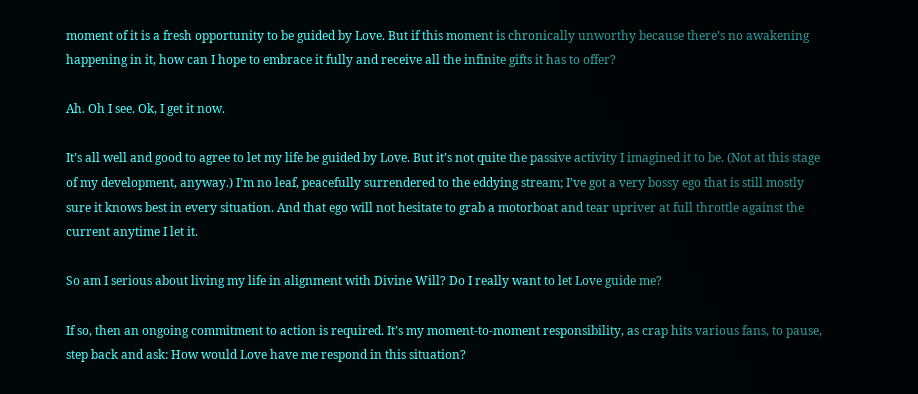moment of it is a fresh opportunity to be guided by Love. But if this moment is chronically unworthy because there’s no awakening happening in it, how can I hope to embrace it fully and receive all the infinite gifts it has to offer?

Ah. Oh I see. Ok, I get it now.

It’s all well and good to agree to let my life be guided by Love. But it’s not quite the passive activity I imagined it to be. (Not at this stage of my development, anyway.) I’m no leaf, peacefully surrendered to the eddying stream; I’ve got a very bossy ego that is still mostly sure it knows best in every situation. And that ego will not hesitate to grab a motorboat and tear upriver at full throttle against the current anytime I let it.

So am I serious about living my life in alignment with Divine Will? Do I really want to let Love guide me?

If so, then an ongoing commitment to action is required. It’s my moment-to-moment responsibility, as crap hits various fans, to pause, step back and ask: How would Love have me respond in this situation?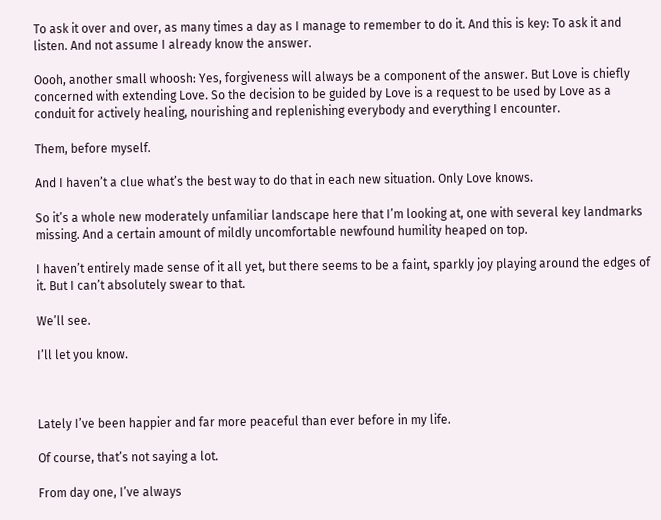To ask it over and over, as many times a day as I manage to remember to do it. And this is key: To ask it and listen. And not assume I already know the answer.

Oooh, another small whoosh: Yes, forgiveness will always be a component of the answer. But Love is chiefly concerned with extending Love. So the decision to be guided by Love is a request to be used by Love as a conduit for actively healing, nourishing and replenishing everybody and everything I encounter.

Them, before myself.

And I haven’t a clue what’s the best way to do that in each new situation. Only Love knows.

So it’s a whole new moderately unfamiliar landscape here that I’m looking at, one with several key landmarks missing. And a certain amount of mildly uncomfortable newfound humility heaped on top.

I haven’t entirely made sense of it all yet, but there seems to be a faint, sparkly joy playing around the edges of it. But I can’t absolutely swear to that.

We’ll see.

I’ll let you know.



Lately I’ve been happier and far more peaceful than ever before in my life.

Of course, that’s not saying a lot.

From day one, I’ve always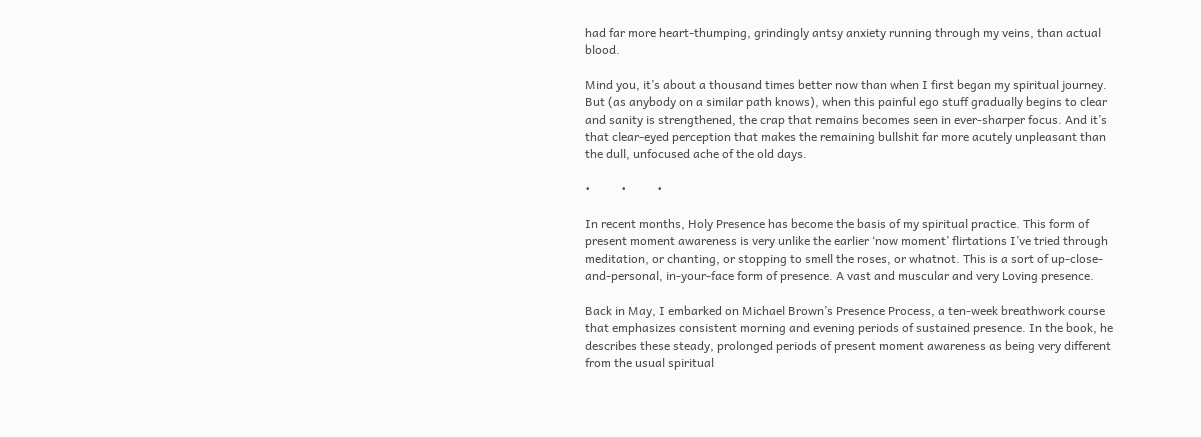had far more heart-thumping, grindingly antsy anxiety running through my veins, than actual blood.

Mind you, it’s about a thousand times better now than when I first began my spiritual journey. But (as anybody on a similar path knows), when this painful ego stuff gradually begins to clear and sanity is strengthened, the crap that remains becomes seen in ever-sharper focus. And it’s that clear-eyed perception that makes the remaining bullshit far more acutely unpleasant than the dull, unfocused ache of the old days.

•          •          •

In recent months, Holy Presence has become the basis of my spiritual practice. This form of present moment awareness is very unlike the earlier ‘now moment’ flirtations I’ve tried through meditation, or chanting, or stopping to smell the roses, or whatnot. This is a sort of up-close-and-personal, in-your-face form of presence. A vast and muscular and very Loving presence.

Back in May, I embarked on Michael Brown’s Presence Process, a ten-week breathwork course that emphasizes consistent morning and evening periods of sustained presence. In the book, he describes these steady, prolonged periods of present moment awareness as being very different from the usual spiritual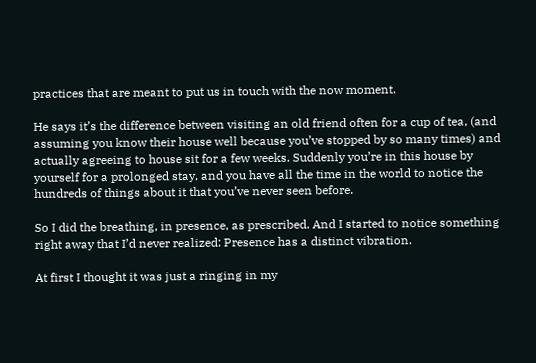practices that are meant to put us in touch with the now moment.

He says it’s the difference between visiting an old friend often for a cup of tea, (and assuming you know their house well because you’ve stopped by so many times) and actually agreeing to house sit for a few weeks. Suddenly you’re in this house by yourself for a prolonged stay, and you have all the time in the world to notice the hundreds of things about it that you’ve never seen before.

So I did the breathing, in presence, as prescribed. And I started to notice something right away that I’d never realized: Presence has a distinct vibration.

At first I thought it was just a ringing in my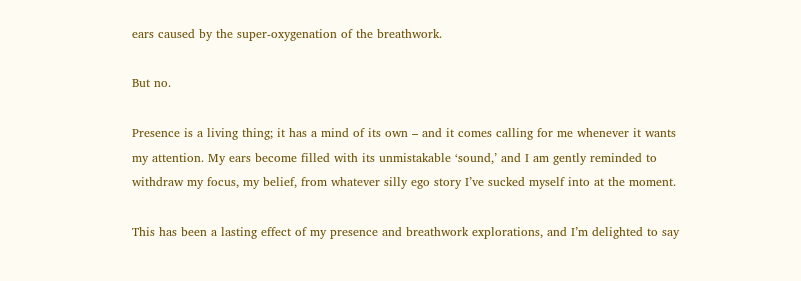ears caused by the super-oxygenation of the breathwork.

But no.

Presence is a living thing; it has a mind of its own – and it comes calling for me whenever it wants my attention. My ears become filled with its unmistakable ‘sound,’ and I am gently reminded to withdraw my focus, my belief, from whatever silly ego story I’ve sucked myself into at the moment.

This has been a lasting effect of my presence and breathwork explorations, and I’m delighted to say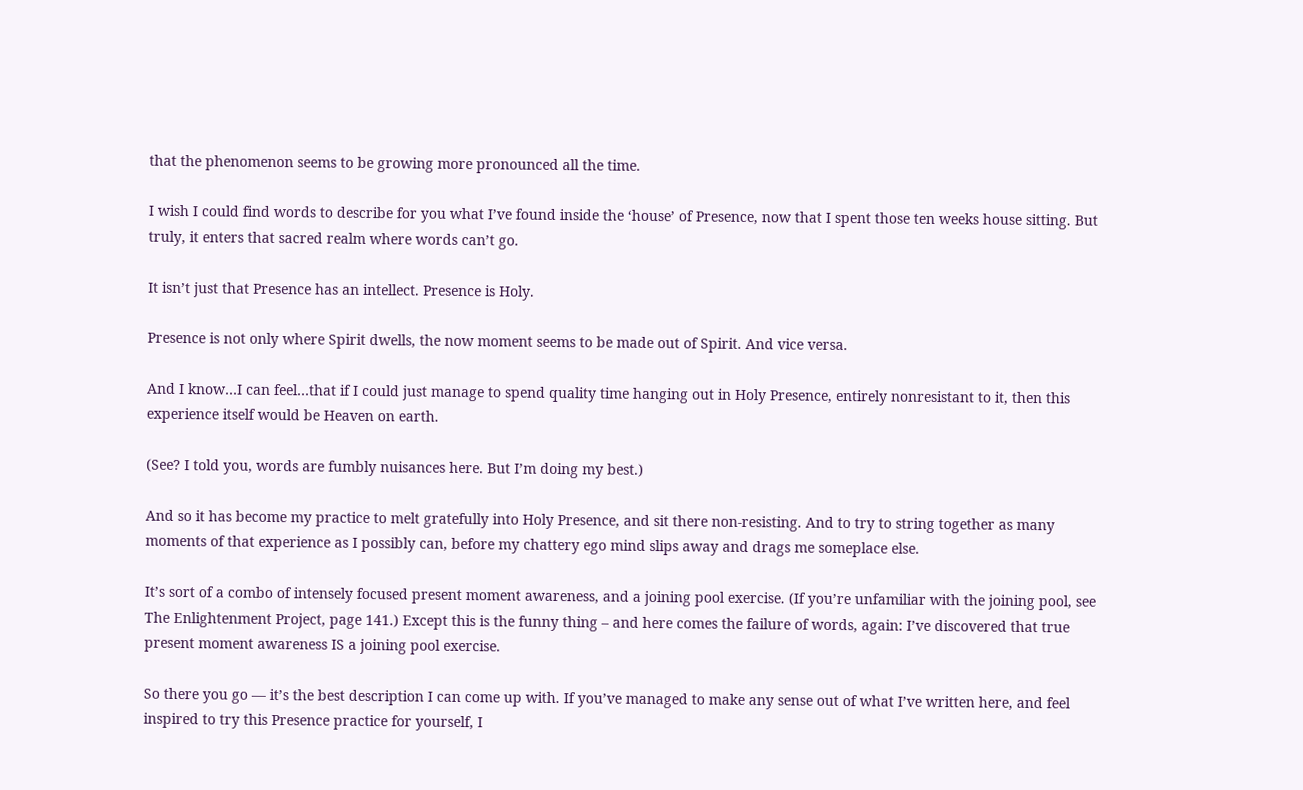that the phenomenon seems to be growing more pronounced all the time.

I wish I could find words to describe for you what I’ve found inside the ‘house’ of Presence, now that I spent those ten weeks house sitting. But truly, it enters that sacred realm where words can’t go.

It isn’t just that Presence has an intellect. Presence is Holy.

Presence is not only where Spirit dwells, the now moment seems to be made out of Spirit. And vice versa.

And I know…I can feel…that if I could just manage to spend quality time hanging out in Holy Presence, entirely nonresistant to it, then this experience itself would be Heaven on earth.

(See? I told you, words are fumbly nuisances here. But I’m doing my best.)

And so it has become my practice to melt gratefully into Holy Presence, and sit there non-resisting. And to try to string together as many moments of that experience as I possibly can, before my chattery ego mind slips away and drags me someplace else.

It’s sort of a combo of intensely focused present moment awareness, and a joining pool exercise. (If you’re unfamiliar with the joining pool, see The Enlightenment Project, page 141.) Except this is the funny thing – and here comes the failure of words, again: I’ve discovered that true present moment awareness IS a joining pool exercise.

So there you go — it’s the best description I can come up with. If you’ve managed to make any sense out of what I’ve written here, and feel inspired to try this Presence practice for yourself, I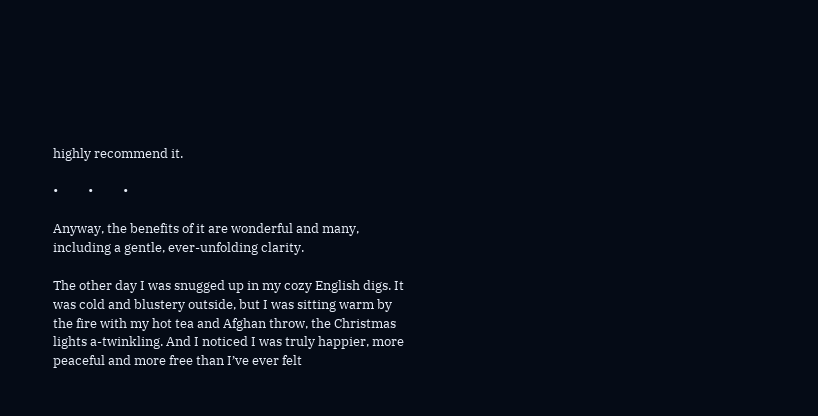highly recommend it.

•          •          •

Anyway, the benefits of it are wonderful and many, including a gentle, ever-unfolding clarity.

The other day I was snugged up in my cozy English digs. It was cold and blustery outside, but I was sitting warm by the fire with my hot tea and Afghan throw, the Christmas lights a-twinkling. And I noticed I was truly happier, more peaceful and more free than I’ve ever felt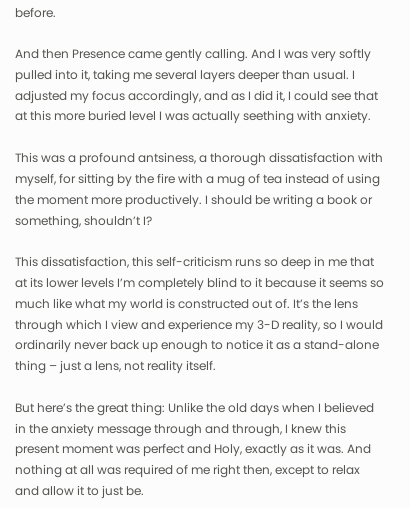before.

And then Presence came gently calling. And I was very softly pulled into it, taking me several layers deeper than usual. I adjusted my focus accordingly, and as I did it, I could see that at this more buried level I was actually seething with anxiety.

This was a profound antsiness, a thorough dissatisfaction with myself, for sitting by the fire with a mug of tea instead of using the moment more productively. I should be writing a book or something, shouldn’t I?

This dissatisfaction, this self-criticism runs so deep in me that at its lower levels I’m completely blind to it because it seems so much like what my world is constructed out of. It’s the lens through which I view and experience my 3-D reality, so I would ordinarily never back up enough to notice it as a stand-alone thing – just a lens, not reality itself.

But here’s the great thing: Unlike the old days when I believed in the anxiety message through and through, I knew this present moment was perfect and Holy, exactly as it was. And nothing at all was required of me right then, except to relax and allow it to just be.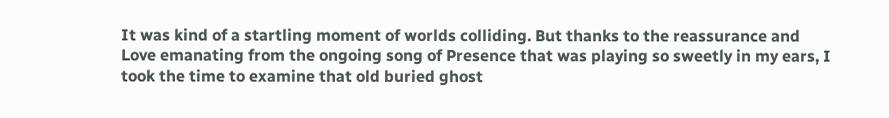It was kind of a startling moment of worlds colliding. But thanks to the reassurance and Love emanating from the ongoing song of Presence that was playing so sweetly in my ears, I took the time to examine that old buried ghost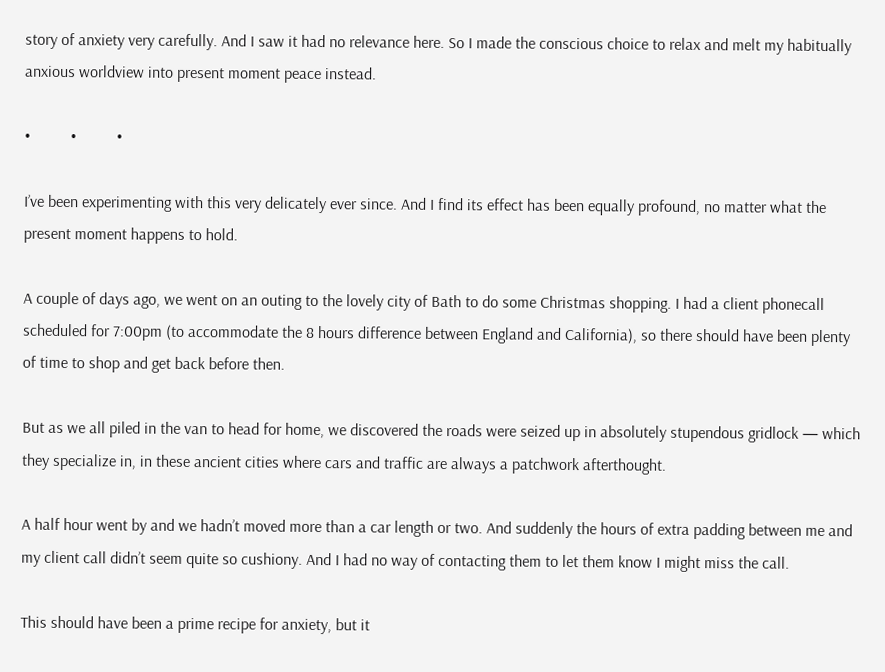story of anxiety very carefully. And I saw it had no relevance here. So I made the conscious choice to relax and melt my habitually anxious worldview into present moment peace instead.

•          •          •

I’ve been experimenting with this very delicately ever since. And I find its effect has been equally profound, no matter what the present moment happens to hold.

A couple of days ago, we went on an outing to the lovely city of Bath to do some Christmas shopping. I had a client phonecall scheduled for 7:00pm (to accommodate the 8 hours difference between England and California), so there should have been plenty of time to shop and get back before then.

But as we all piled in the van to head for home, we discovered the roads were seized up in absolutely stupendous gridlock — which they specialize in, in these ancient cities where cars and traffic are always a patchwork afterthought.

A half hour went by and we hadn’t moved more than a car length or two. And suddenly the hours of extra padding between me and my client call didn’t seem quite so cushiony. And I had no way of contacting them to let them know I might miss the call.

This should have been a prime recipe for anxiety, but it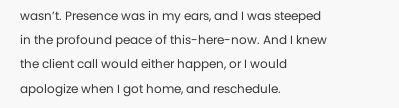wasn’t. Presence was in my ears, and I was steeped in the profound peace of this-here-now. And I knew the client call would either happen, or I would apologize when I got home, and reschedule.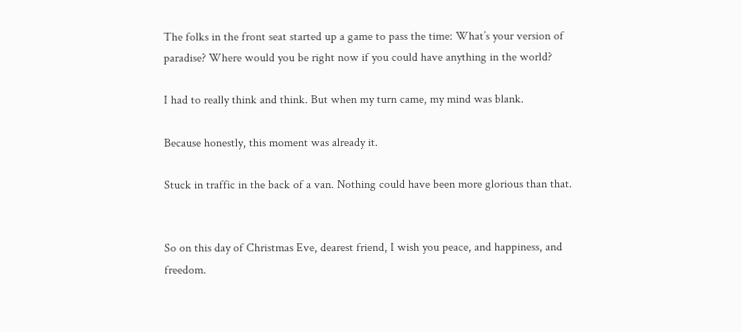The folks in the front seat started up a game to pass the time: What’s your version of paradise? Where would you be right now if you could have anything in the world?

I had to really think and think. But when my turn came, my mind was blank.

Because honestly, this moment was already it.

Stuck in traffic in the back of a van. Nothing could have been more glorious than that.


So on this day of Christmas Eve, dearest friend, I wish you peace, and happiness, and freedom.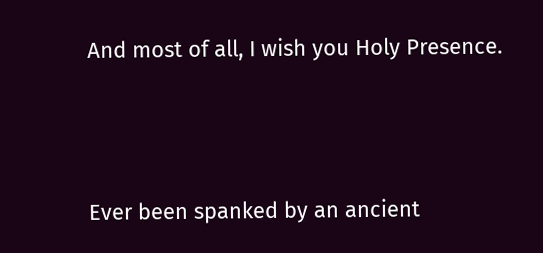And most of all, I wish you Holy Presence.



Ever been spanked by an ancient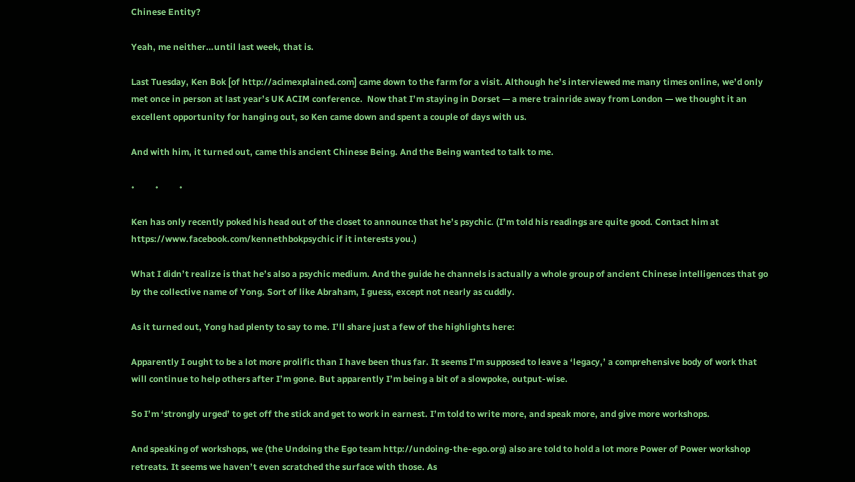Chinese Entity?

Yeah, me neither…until last week, that is.

Last Tuesday, Ken Bok [of http://acimexplained.com] came down to the farm for a visit. Although he’s interviewed me many times online, we’d only met once in person at last year’s UK ACIM conference.  Now that I’m staying in Dorset — a mere trainride away from London — we thought it an excellent opportunity for hanging out, so Ken came down and spent a couple of days with us.

And with him, it turned out, came this ancient Chinese Being. And the Being wanted to talk to me.

•          •          •

Ken has only recently poked his head out of the closet to announce that he’s psychic. (I’m told his readings are quite good. Contact him at https://www.facebook.com/kennethbokpsychic if it interests you.)

What I didn’t realize is that he’s also a psychic medium. And the guide he channels is actually a whole group of ancient Chinese intelligences that go by the collective name of Yong. Sort of like Abraham, I guess, except not nearly as cuddly.

As it turned out, Yong had plenty to say to me. I’ll share just a few of the highlights here:

Apparently I ought to be a lot more prolific than I have been thus far. It seems I’m supposed to leave a ‘legacy,’ a comprehensive body of work that will continue to help others after I’m gone. But apparently I’m being a bit of a slowpoke, output-wise.

So I’m ‘strongly urged’ to get off the stick and get to work in earnest. I’m told to write more, and speak more, and give more workshops.

And speaking of workshops, we (the Undoing the Ego team http://undoing-the-ego.org) also are told to hold a lot more Power of Power workshop retreats. It seems we haven’t even scratched the surface with those. As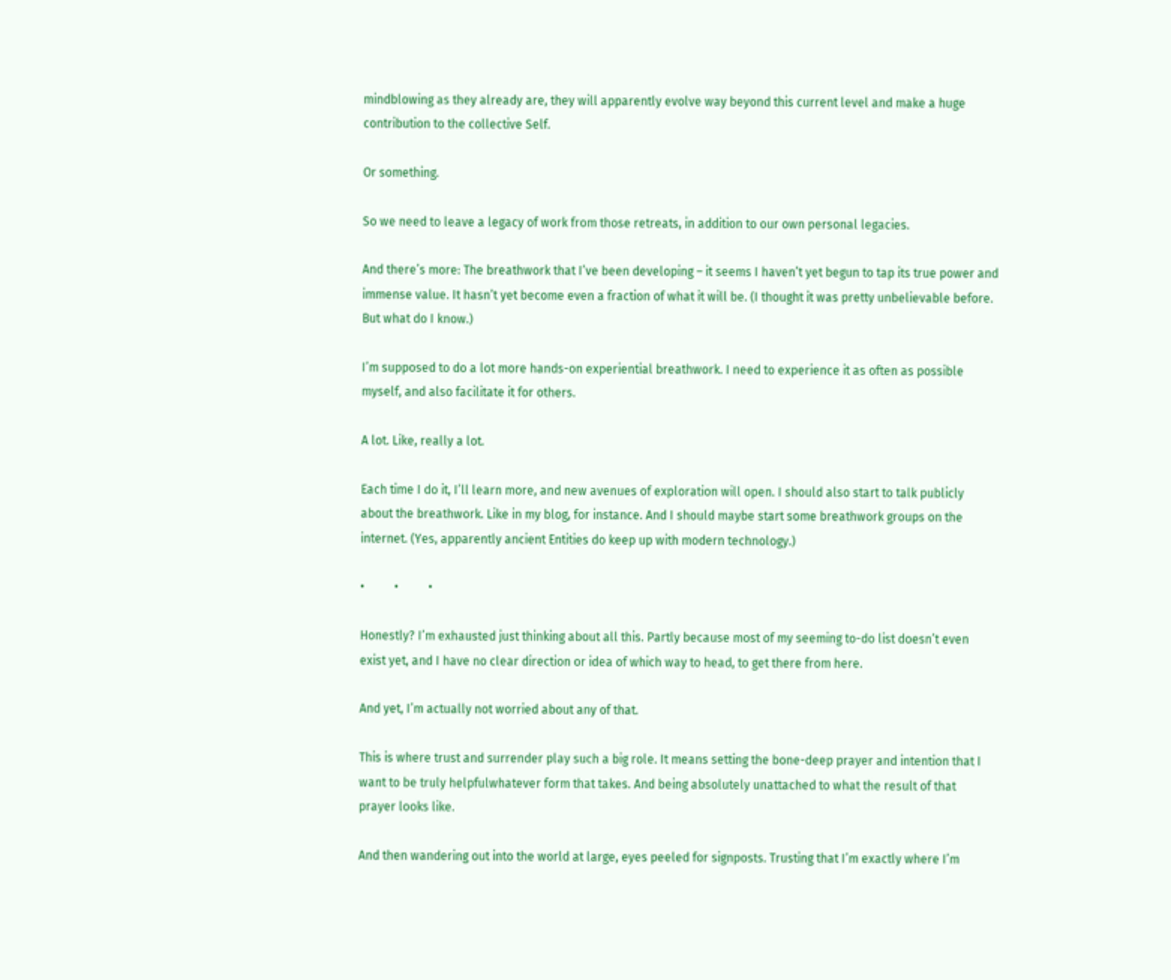mindblowing as they already are, they will apparently evolve way beyond this current level and make a huge contribution to the collective Self.

Or something.

So we need to leave a legacy of work from those retreats, in addition to our own personal legacies.

And there’s more: The breathwork that I’ve been developing – it seems I haven’t yet begun to tap its true power and immense value. It hasn’t yet become even a fraction of what it will be. (I thought it was pretty unbelievable before. But what do I know.)

I’m supposed to do a lot more hands-on experiential breathwork. I need to experience it as often as possible myself, and also facilitate it for others.

A lot. Like, really a lot.

Each time I do it, I’ll learn more, and new avenues of exploration will open. I should also start to talk publicly about the breathwork. Like in my blog, for instance. And I should maybe start some breathwork groups on the internet. (Yes, apparently ancient Entities do keep up with modern technology.)

•          •          •

Honestly? I’m exhausted just thinking about all this. Partly because most of my seeming to-do list doesn’t even exist yet, and I have no clear direction or idea of which way to head, to get there from here.

And yet, I’m actually not worried about any of that.

This is where trust and surrender play such a big role. It means setting the bone-deep prayer and intention that I want to be truly helpfulwhatever form that takes. And being absolutely unattached to what the result of that prayer looks like.

And then wandering out into the world at large, eyes peeled for signposts. Trusting that I’m exactly where I’m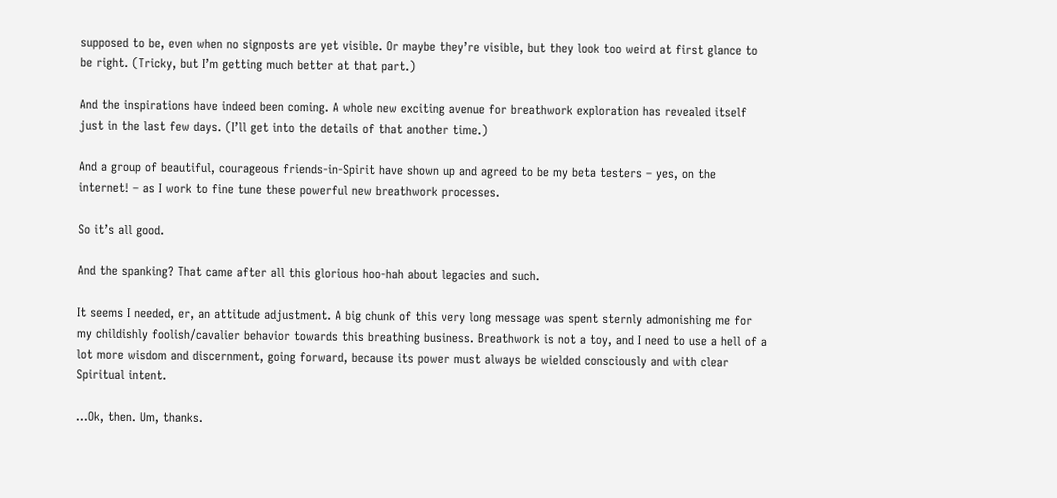supposed to be, even when no signposts are yet visible. Or maybe they’re visible, but they look too weird at first glance to be right. (Tricky, but I’m getting much better at that part.)

And the inspirations have indeed been coming. A whole new exciting avenue for breathwork exploration has revealed itself just in the last few days. (I’ll get into the details of that another time.)

And a group of beautiful, courageous friends-in-Spirit have shown up and agreed to be my beta testers – yes, on the internet! – as I work to fine tune these powerful new breathwork processes.

So it’s all good.

And the spanking? That came after all this glorious hoo-hah about legacies and such.

It seems I needed, er, an attitude adjustment. A big chunk of this very long message was spent sternly admonishing me for my childishly foolish/cavalier behavior towards this breathing business. Breathwork is not a toy, and I need to use a hell of a lot more wisdom and discernment, going forward, because its power must always be wielded consciously and with clear Spiritual intent.

…Ok, then. Um, thanks.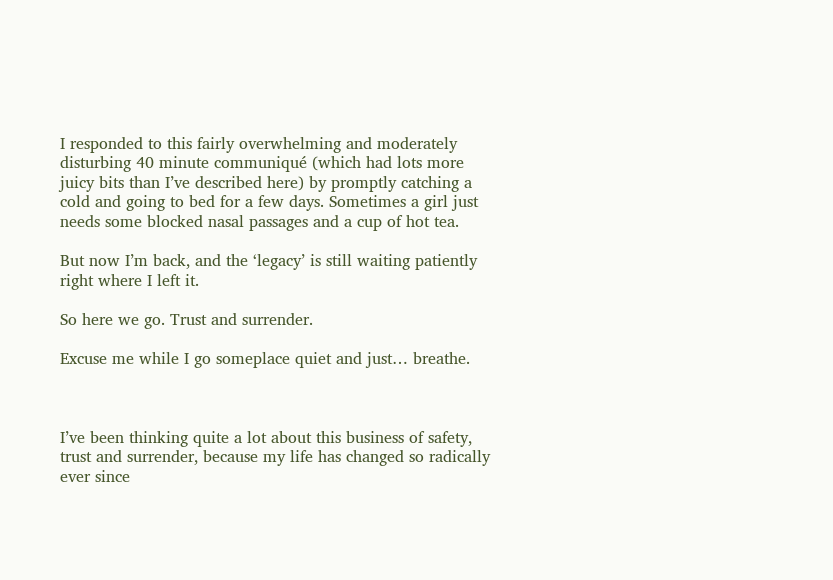I responded to this fairly overwhelming and moderately disturbing 40 minute communiqué (which had lots more juicy bits than I’ve described here) by promptly catching a cold and going to bed for a few days. Sometimes a girl just needs some blocked nasal passages and a cup of hot tea.

But now I’m back, and the ‘legacy’ is still waiting patiently right where I left it.

So here we go. Trust and surrender.

Excuse me while I go someplace quiet and just… breathe.



I’ve been thinking quite a lot about this business of safety, trust and surrender, because my life has changed so radically ever since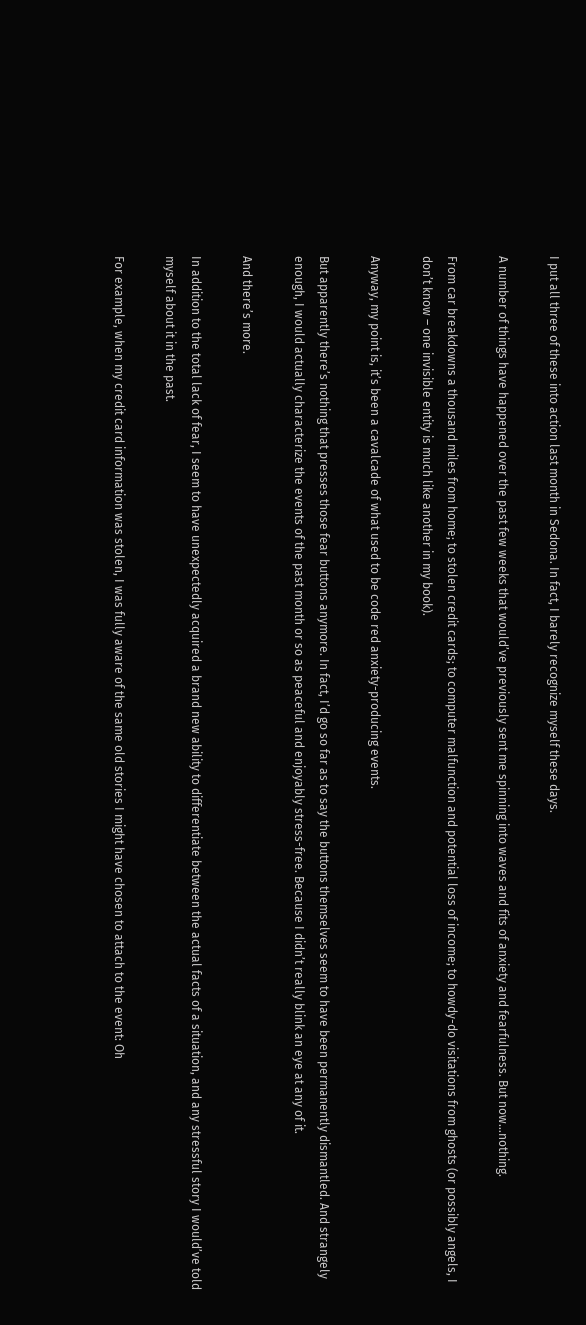I put all three of these into action last month in Sedona. In fact, I barely recognize myself these days.

A number of things have happened over the past few weeks that would’ve previously sent me spinning into waves and fits of anxiety and fearfulness. But now…nothing.

From car breakdowns a thousand miles from home; to stolen credit cards; to computer malfunction and potential loss of income; to howdy-do visitations from ghosts (or possibly angels, I don’t know – one invisible entity is much like another in my book).

Anyway, my point is, it’s been a cavalcade of what used to be code red anxiety-producing events.

But apparently there’s nothing that presses those fear buttons anymore. In fact, I’d go so far as to say the buttons themselves seem to have been permanently dismantled. And strangely enough, I would actually characterize the events of the past month or so as peaceful and enjoyably stress-free. Because I didn’t really blink an eye at any of it.

And there’s more.

In addition to the total lack of fear, I seem to have unexpectedly acquired a brand new ability to differentiate between the actual facts of a situation, and any stressful story I would’ve told myself about it in the past.

For example, when my credit card information was stolen, I was fully aware of the same old stories I might have chosen to attach to the event: Oh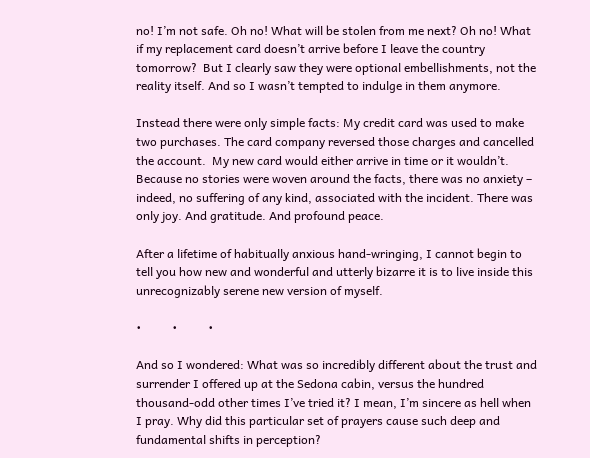no! I’m not safe. Oh no! What will be stolen from me next? Oh no! What if my replacement card doesn’t arrive before I leave the country tomorrow?  But I clearly saw they were optional embellishments, not the reality itself. And so I wasn’t tempted to indulge in them anymore.

Instead there were only simple facts: My credit card was used to make two purchases. The card company reversed those charges and cancelled the account.  My new card would either arrive in time or it wouldn’t. Because no stories were woven around the facts, there was no anxiety – indeed, no suffering of any kind, associated with the incident. There was only joy. And gratitude. And profound peace.

After a lifetime of habitually anxious hand-wringing, I cannot begin to tell you how new and wonderful and utterly bizarre it is to live inside this unrecognizably serene new version of myself.

•          •          •

And so I wondered: What was so incredibly different about the trust and surrender I offered up at the Sedona cabin, versus the hundred thousand-odd other times I’ve tried it? I mean, I’m sincere as hell when I pray. Why did this particular set of prayers cause such deep and fundamental shifts in perception?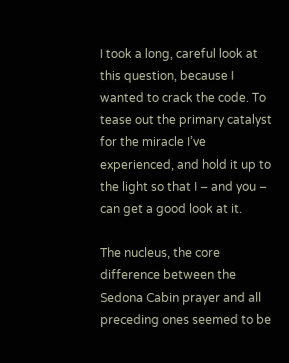I took a long, careful look at this question, because I wanted to crack the code. To tease out the primary catalyst for the miracle I’ve experienced, and hold it up to the light so that I – and you – can get a good look at it.

The nucleus, the core difference between the Sedona Cabin prayer and all preceding ones seemed to be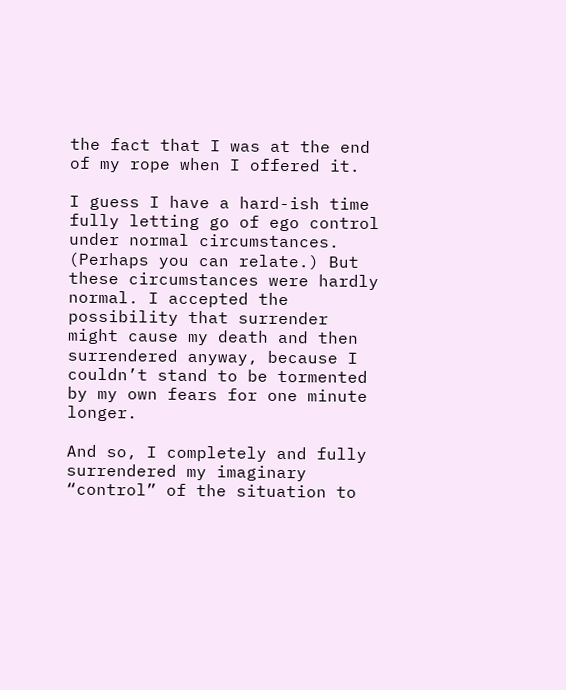the fact that I was at the end of my rope when I offered it.

I guess I have a hard-ish time fully letting go of ego control under normal circumstances. (Perhaps you can relate.) But these circumstances were hardly normal. I accepted the possibility that surrender might cause my death and then surrendered anyway, because I couldn’t stand to be tormented by my own fears for one minute longer.

And so, I completely and fully surrendered my imaginary “control” of the situation to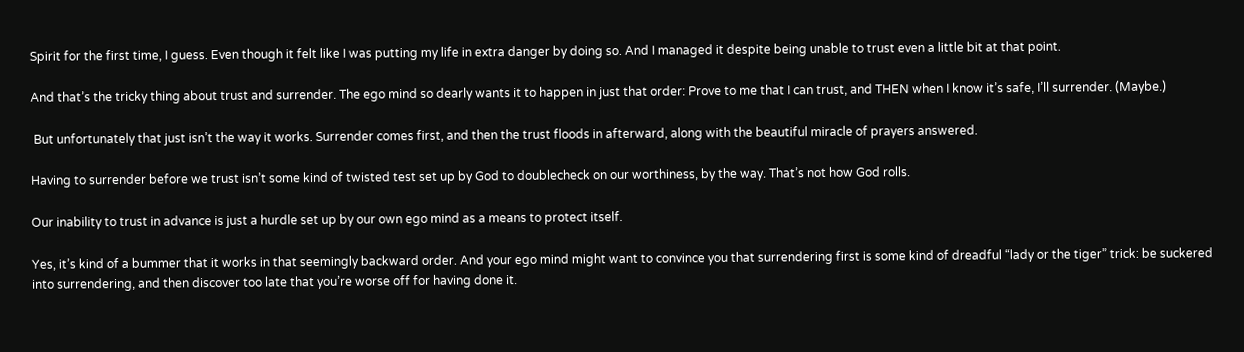Spirit for the first time, I guess. Even though it felt like I was putting my life in extra danger by doing so. And I managed it despite being unable to trust even a little bit at that point.

And that’s the tricky thing about trust and surrender. The ego mind so dearly wants it to happen in just that order: Prove to me that I can trust, and THEN when I know it’s safe, I’ll surrender. (Maybe.)

 But unfortunately that just isn’t the way it works. Surrender comes first, and then the trust floods in afterward, along with the beautiful miracle of prayers answered.

Having to surrender before we trust isn’t some kind of twisted test set up by God to doublecheck on our worthiness, by the way. That’s not how God rolls.

Our inability to trust in advance is just a hurdle set up by our own ego mind as a means to protect itself.

Yes, it’s kind of a bummer that it works in that seemingly backward order. And your ego mind might want to convince you that surrendering first is some kind of dreadful “lady or the tiger” trick: be suckered into surrendering, and then discover too late that you’re worse off for having done it.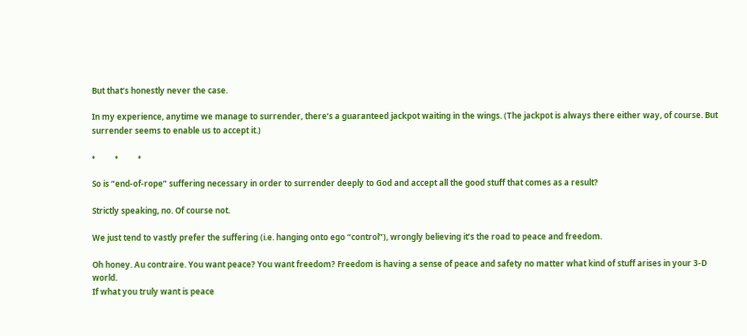But that’s honestly never the case.

In my experience, anytime we manage to surrender, there’s a guaranteed jackpot waiting in the wings. (The jackpot is always there either way, of course. But surrender seems to enable us to accept it.)

•          •          •

So is “end-of-rope” suffering necessary in order to surrender deeply to God and accept all the good stuff that comes as a result?

Strictly speaking, no. Of course not.

We just tend to vastly prefer the suffering (i.e. hanging onto ego “control”), wrongly believing it’s the road to peace and freedom.

Oh honey. Au contraire. You want peace? You want freedom? Freedom is having a sense of peace and safety no matter what kind of stuff arises in your 3-D world.
If what you truly want is peace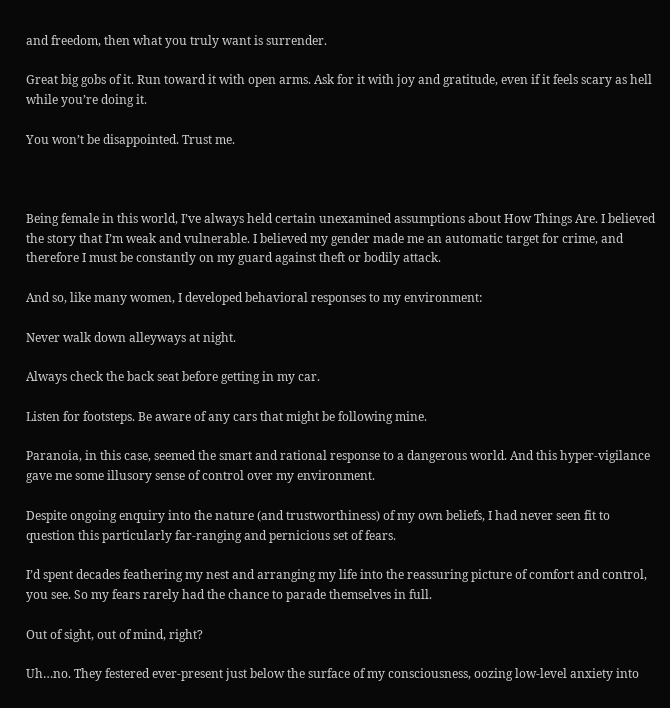and freedom, then what you truly want is surrender.

Great big gobs of it. Run toward it with open arms. Ask for it with joy and gratitude, even if it feels scary as hell while you’re doing it.

You won’t be disappointed. Trust me.



Being female in this world, I’ve always held certain unexamined assumptions about How Things Are. I believed the story that I’m weak and vulnerable. I believed my gender made me an automatic target for crime, and therefore I must be constantly on my guard against theft or bodily attack.

And so, like many women, I developed behavioral responses to my environment:

Never walk down alleyways at night.

Always check the back seat before getting in my car.

Listen for footsteps. Be aware of any cars that might be following mine.

Paranoia, in this case, seemed the smart and rational response to a dangerous world. And this hyper-vigilance gave me some illusory sense of control over my environment.

Despite ongoing enquiry into the nature (and trustworthiness) of my own beliefs, I had never seen fit to question this particularly far-ranging and pernicious set of fears.

I’d spent decades feathering my nest and arranging my life into the reassuring picture of comfort and control, you see. So my fears rarely had the chance to parade themselves in full.

Out of sight, out of mind, right?

Uh…no. They festered ever-present just below the surface of my consciousness, oozing low-level anxiety into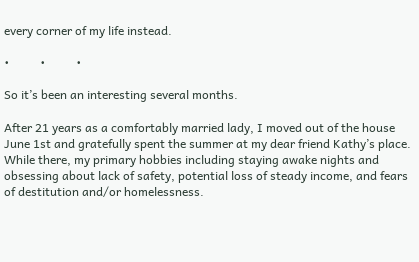every corner of my life instead.

•          •          •

So it’s been an interesting several months.

After 21 years as a comfortably married lady, I moved out of the house June 1st and gratefully spent the summer at my dear friend Kathy’s place. While there, my primary hobbies including staying awake nights and obsessing about lack of safety, potential loss of steady income, and fears of destitution and/or homelessness.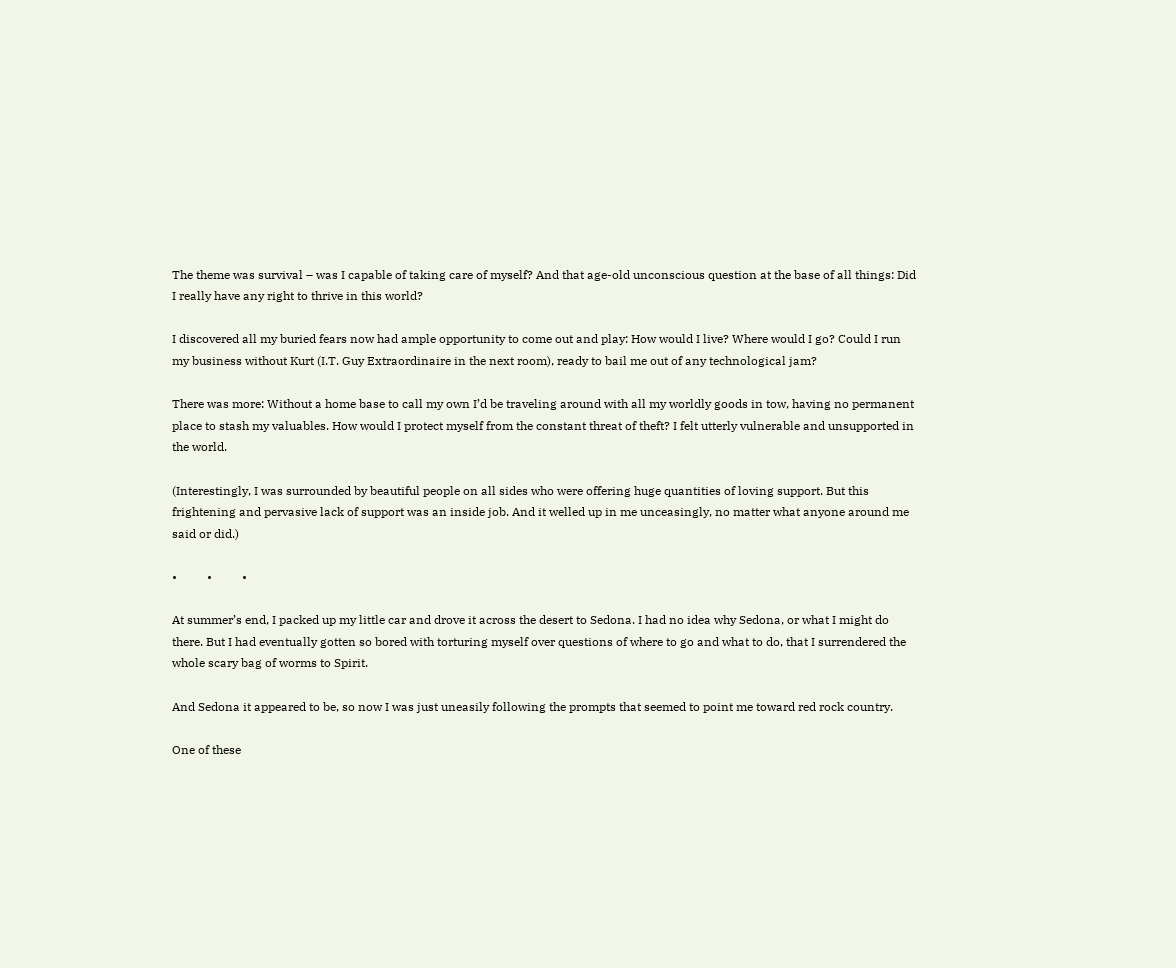The theme was survival – was I capable of taking care of myself? And that age-old unconscious question at the base of all things: Did I really have any right to thrive in this world?

I discovered all my buried fears now had ample opportunity to come out and play: How would I live? Where would I go? Could I run my business without Kurt (I.T. Guy Extraordinaire in the next room), ready to bail me out of any technological jam?

There was more: Without a home base to call my own I’d be traveling around with all my worldly goods in tow, having no permanent place to stash my valuables. How would I protect myself from the constant threat of theft? I felt utterly vulnerable and unsupported in the world.

(Interestingly, I was surrounded by beautiful people on all sides who were offering huge quantities of loving support. But this frightening and pervasive lack of support was an inside job. And it welled up in me unceasingly, no matter what anyone around me said or did.)

•          •          •

At summer’s end, I packed up my little car and drove it across the desert to Sedona. I had no idea why Sedona, or what I might do there. But I had eventually gotten so bored with torturing myself over questions of where to go and what to do, that I surrendered the whole scary bag of worms to Spirit.

And Sedona it appeared to be, so now I was just uneasily following the prompts that seemed to point me toward red rock country.

One of these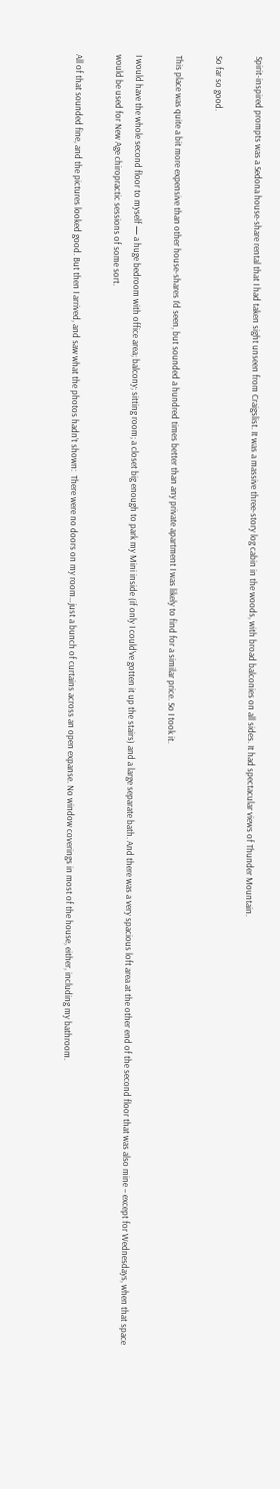Spirit-inspired prompts was a Sedona house-share rental that I had taken sight unseen from Craigslist. It was a massive three-story log cabin in the woods, with broad balconies on all sides. It had spectacular views of Thunder Mountain.

So far so good.

This place was quite a bit more expensive than other house-shares I’d seen, but sounded a hundred times better than any private apartment I was likely to find for a similar price. So I took it.

I would have the whole second floor to myself — a huge bedroom with office area; balcony; sitting room; a closet big enough to park my Mini inside (if only I could’ve gotten it up the stairs) and a large separate bath. And there was a very spacious loft area at the other end of the second floor that was also mine – except for Wednesdays, when that space would be used for New Age chiropractic sessions of some sort.

All of that sounded fine, and the pictures looked good. But then I arrived, and saw what the photos hadn’t shown:  There were no doors on my room…just a bunch of curtains across an open expanse. No window coverings in most of the house, either, including my bathroom.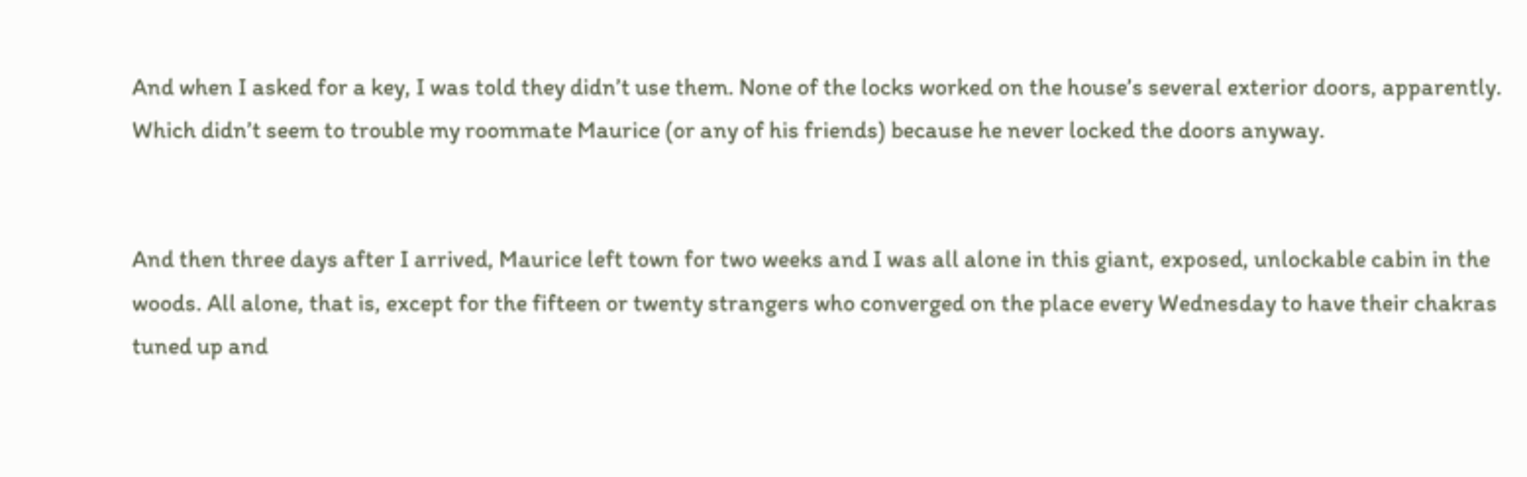And when I asked for a key, I was told they didn’t use them. None of the locks worked on the house’s several exterior doors, apparently. Which didn’t seem to trouble my roommate Maurice (or any of his friends) because he never locked the doors anyway.


And then three days after I arrived, Maurice left town for two weeks and I was all alone in this giant, exposed, unlockable cabin in the woods. All alone, that is, except for the fifteen or twenty strangers who converged on the place every Wednesday to have their chakras tuned up and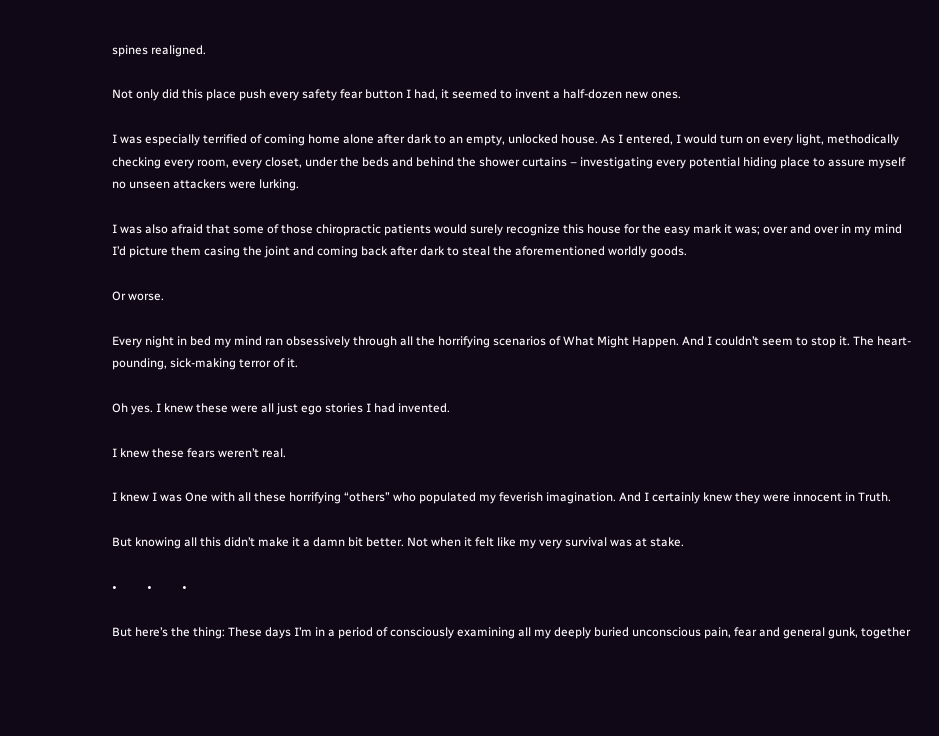spines realigned.

Not only did this place push every safety fear button I had, it seemed to invent a half-dozen new ones.

I was especially terrified of coming home alone after dark to an empty, unlocked house. As I entered, I would turn on every light, methodically checking every room, every closet, under the beds and behind the shower curtains – investigating every potential hiding place to assure myself no unseen attackers were lurking.

I was also afraid that some of those chiropractic patients would surely recognize this house for the easy mark it was; over and over in my mind I’d picture them casing the joint and coming back after dark to steal the aforementioned worldly goods.

Or worse.

Every night in bed my mind ran obsessively through all the horrifying scenarios of What Might Happen. And I couldn’t seem to stop it. The heart-pounding, sick-making terror of it.

Oh yes. I knew these were all just ego stories I had invented.

I knew these fears weren’t real.

I knew I was One with all these horrifying “others” who populated my feverish imagination. And I certainly knew they were innocent in Truth.

But knowing all this didn’t make it a damn bit better. Not when it felt like my very survival was at stake.

•          •          •

But here’s the thing: These days I’m in a period of consciously examining all my deeply buried unconscious pain, fear and general gunk, together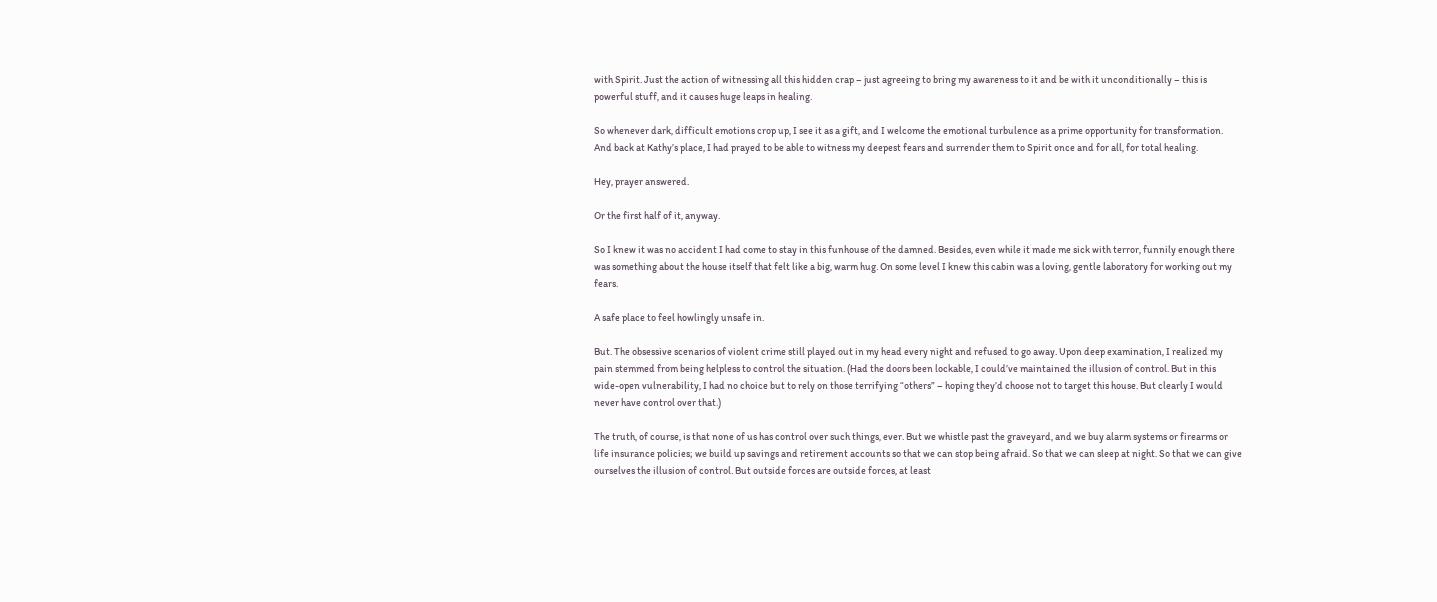with Spirit. Just the action of witnessing all this hidden crap – just agreeing to bring my awareness to it and be with it unconditionally – this is powerful stuff, and it causes huge leaps in healing.

So whenever dark, difficult emotions crop up, I see it as a gift, and I welcome the emotional turbulence as a prime opportunity for transformation. And back at Kathy’s place, I had prayed to be able to witness my deepest fears and surrender them to Spirit once and for all, for total healing.

Hey, prayer answered.

Or the first half of it, anyway.

So I knew it was no accident I had come to stay in this funhouse of the damned. Besides, even while it made me sick with terror, funnily enough there was something about the house itself that felt like a big, warm hug. On some level I knew this cabin was a loving, gentle laboratory for working out my fears.

A safe place to feel howlingly unsafe in.

But. The obsessive scenarios of violent crime still played out in my head every night and refused to go away. Upon deep examination, I realized my pain stemmed from being helpless to control the situation. (Had the doors been lockable, I could’ve maintained the illusion of control. But in this wide-open vulnerability, I had no choice but to rely on those terrifying “others” – hoping they’d choose not to target this house. But clearly I would never have control over that.)

The truth, of course, is that none of us has control over such things, ever. But we whistle past the graveyard, and we buy alarm systems or firearms or life insurance policies; we build up savings and retirement accounts so that we can stop being afraid. So that we can sleep at night. So that we can give ourselves the illusion of control. But outside forces are outside forces, at least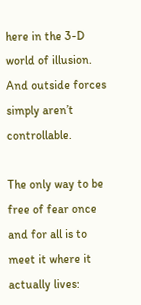here in the 3-D world of illusion. And outside forces simply aren’t controllable.

The only way to be free of fear once and for all is to meet it where it actually lives: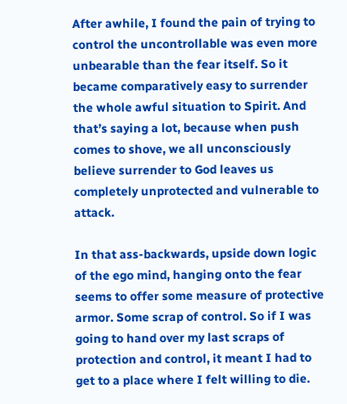After awhile, I found the pain of trying to control the uncontrollable was even more unbearable than the fear itself. So it became comparatively easy to surrender the whole awful situation to Spirit. And that’s saying a lot, because when push comes to shove, we all unconsciously believe surrender to God leaves us completely unprotected and vulnerable to attack.

In that ass-backwards, upside down logic of the ego mind, hanging onto the fear seems to offer some measure of protective armor. Some scrap of control. So if I was going to hand over my last scraps of protection and control, it meant I had to get to a place where I felt willing to die.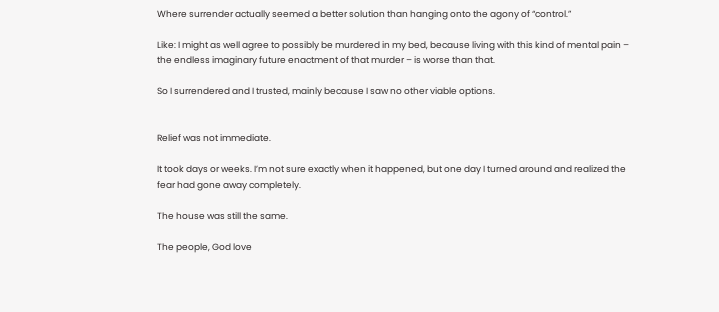Where surrender actually seemed a better solution than hanging onto the agony of “control.”

Like: I might as well agree to possibly be murdered in my bed, because living with this kind of mental pain – the endless imaginary future enactment of that murder – is worse than that.

So I surrendered and I trusted, mainly because I saw no other viable options.


Relief was not immediate.

It took days or weeks. I’m not sure exactly when it happened, but one day I turned around and realized the fear had gone away completely.

The house was still the same.

The people, God love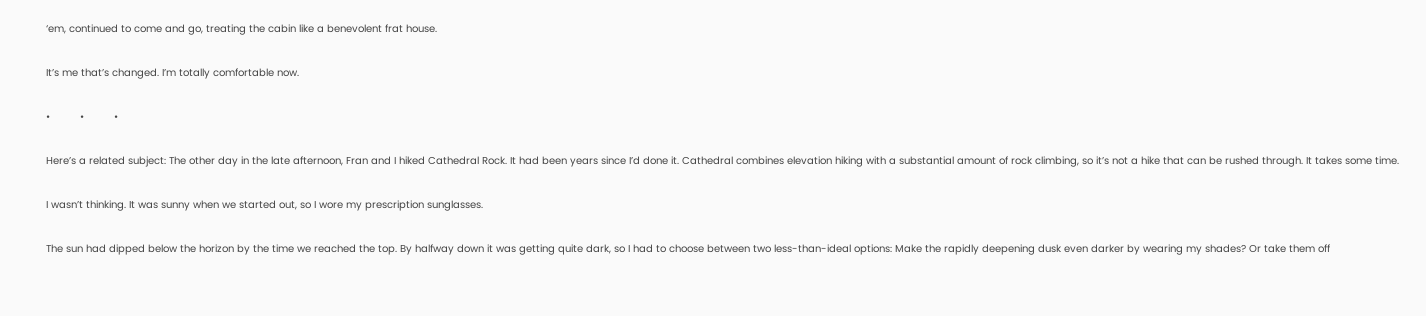‘em, continued to come and go, treating the cabin like a benevolent frat house.

It’s me that’s changed. I’m totally comfortable now.

•          •          •

Here’s a related subject: The other day in the late afternoon, Fran and I hiked Cathedral Rock. It had been years since I’d done it. Cathedral combines elevation hiking with a substantial amount of rock climbing, so it’s not a hike that can be rushed through. It takes some time.

I wasn’t thinking. It was sunny when we started out, so I wore my prescription sunglasses.

The sun had dipped below the horizon by the time we reached the top. By halfway down it was getting quite dark, so I had to choose between two less-than-ideal options: Make the rapidly deepening dusk even darker by wearing my shades? Or take them off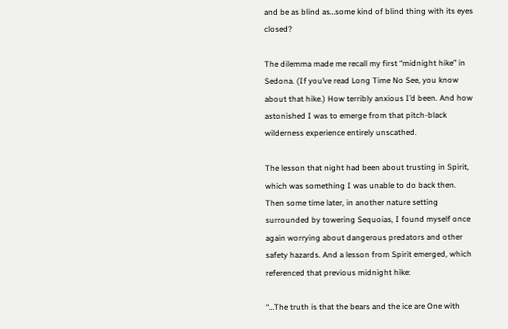and be as blind as…some kind of blind thing with its eyes closed?

The dilemma made me recall my first “midnight hike” in Sedona. (If you’ve read Long Time No See, you know about that hike.) How terribly anxious I’d been. And how astonished I was to emerge from that pitch-black wilderness experience entirely unscathed.

The lesson that night had been about trusting in Spirit, which was something I was unable to do back then. Then some time later, in another nature setting surrounded by towering Sequoias, I found myself once again worrying about dangerous predators and other safety hazards. And a lesson from Spirit emerged, which referenced that previous midnight hike:

“…The truth is that the bears and the ice are One with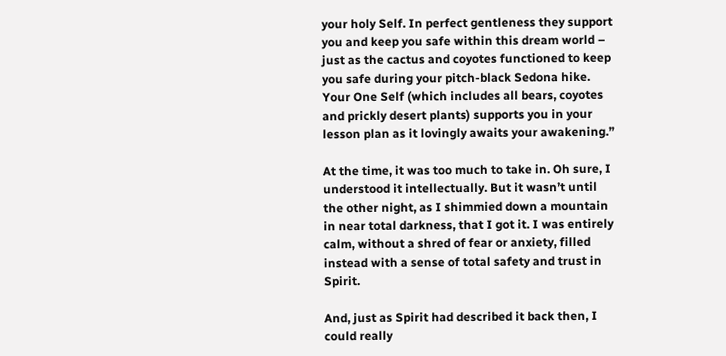your holy Self. In perfect gentleness they support you and keep you safe within this dream world – just as the cactus and coyotes functioned to keep you safe during your pitch-black Sedona hike. Your One Self (which includes all bears, coyotes and prickly desert plants) supports you in your lesson plan as it lovingly awaits your awakening.”

At the time, it was too much to take in. Oh sure, I understood it intellectually. But it wasn’t until the other night, as I shimmied down a mountain in near total darkness, that I got it. I was entirely calm, without a shred of fear or anxiety, filled instead with a sense of total safety and trust in Spirit.

And, just as Spirit had described it back then, I could really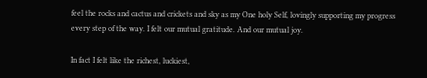feel the rocks and cactus and crickets and sky as my One holy Self, lovingly supporting my progress every step of the way. I felt our mutual gratitude. And our mutual joy.

In fact I felt like the richest, luckiest,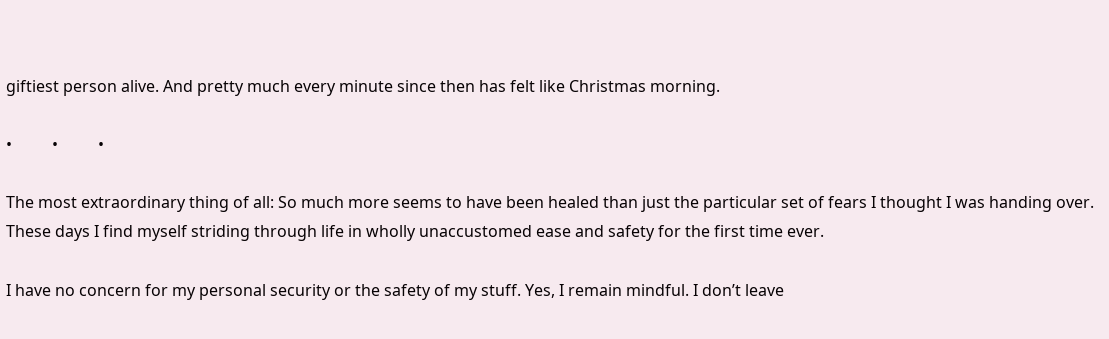giftiest person alive. And pretty much every minute since then has felt like Christmas morning.

•          •          •

The most extraordinary thing of all: So much more seems to have been healed than just the particular set of fears I thought I was handing over. These days I find myself striding through life in wholly unaccustomed ease and safety for the first time ever.

I have no concern for my personal security or the safety of my stuff. Yes, I remain mindful. I don’t leave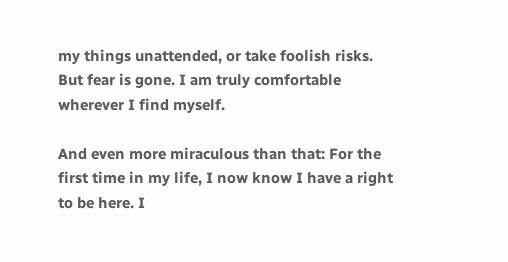my things unattended, or take foolish risks. But fear is gone. I am truly comfortable wherever I find myself.

And even more miraculous than that: For the first time in my life, I now know I have a right to be here. I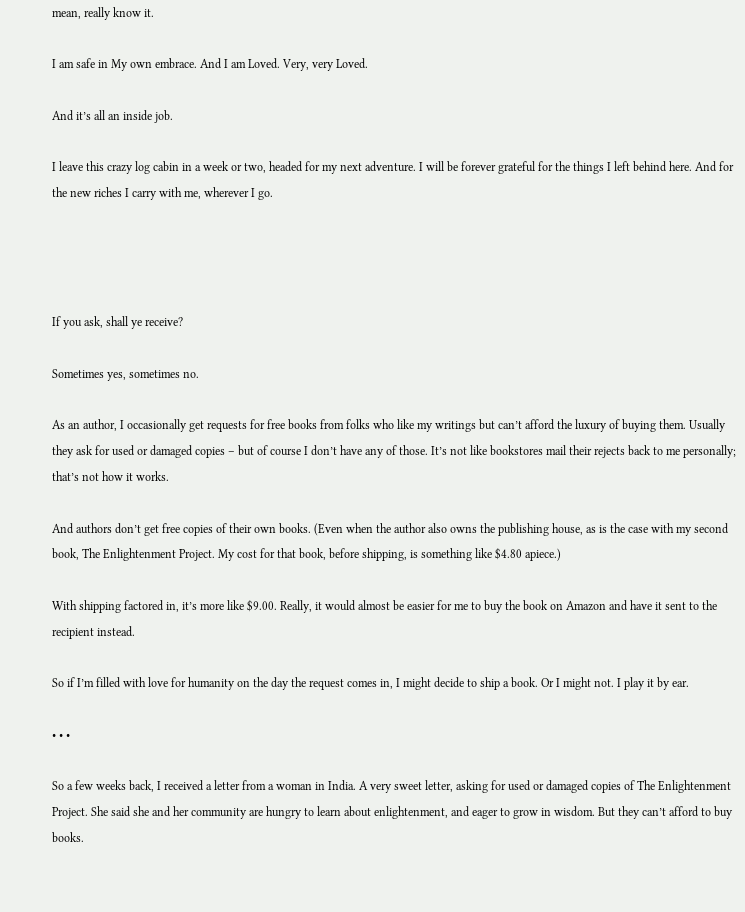mean, really know it.

I am safe in My own embrace. And I am Loved. Very, very Loved.

And it’s all an inside job.

I leave this crazy log cabin in a week or two, headed for my next adventure. I will be forever grateful for the things I left behind here. And for the new riches I carry with me, wherever I go.




If you ask, shall ye receive?

Sometimes yes, sometimes no.

As an author, I occasionally get requests for free books from folks who like my writings but can’t afford the luxury of buying them. Usually they ask for used or damaged copies – but of course I don’t have any of those. It’s not like bookstores mail their rejects back to me personally; that’s not how it works.

And authors don’t get free copies of their own books. (Even when the author also owns the publishing house, as is the case with my second book, The Enlightenment Project. My cost for that book, before shipping, is something like $4.80 apiece.)

With shipping factored in, it’s more like $9.00. Really, it would almost be easier for me to buy the book on Amazon and have it sent to the recipient instead.

So if I’m filled with love for humanity on the day the request comes in, I might decide to ship a book. Or I might not. I play it by ear.

• • •

So a few weeks back, I received a letter from a woman in India. A very sweet letter, asking for used or damaged copies of The Enlightenment Project. She said she and her community are hungry to learn about enlightenment, and eager to grow in wisdom. But they can’t afford to buy books.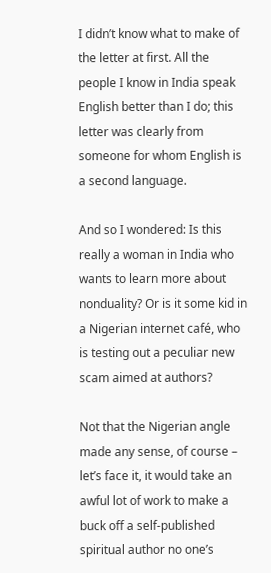I didn’t know what to make of the letter at first. All the people I know in India speak English better than I do; this letter was clearly from someone for whom English is a second language.

And so I wondered: Is this really a woman in India who wants to learn more about nonduality? Or is it some kid in a Nigerian internet café, who is testing out a peculiar new scam aimed at authors?

Not that the Nigerian angle made any sense, of course – let’s face it, it would take an awful lot of work to make a buck off a self-published spiritual author no one’s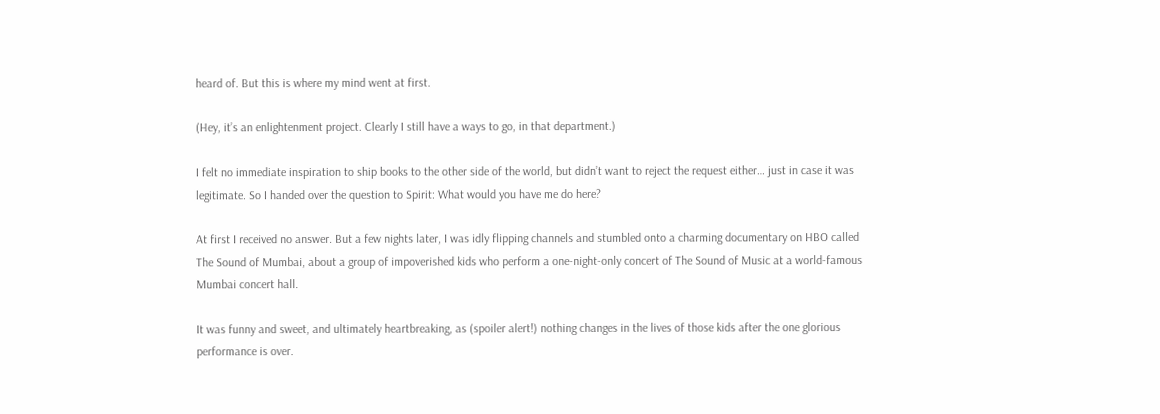heard of. But this is where my mind went at first.

(Hey, it’s an enlightenment project. Clearly I still have a ways to go, in that department.)

I felt no immediate inspiration to ship books to the other side of the world, but didn’t want to reject the request either… just in case it was legitimate. So I handed over the question to Spirit: What would you have me do here?

At first I received no answer. But a few nights later, I was idly flipping channels and stumbled onto a charming documentary on HBO called The Sound of Mumbai, about a group of impoverished kids who perform a one-night-only concert of The Sound of Music at a world-famous Mumbai concert hall.

It was funny and sweet, and ultimately heartbreaking, as (spoiler alert!) nothing changes in the lives of those kids after the one glorious performance is over.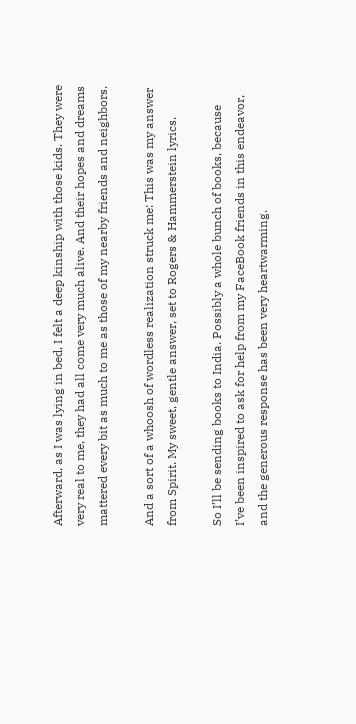Afterward, as I was lying in bed, I felt a deep kinship with those kids. They were very real to me, they had all come very much alive. And their hopes and dreams mattered every bit as much to me as those of my nearby friends and neighbors.

And a sort of a whoosh of wordless realization struck me: This was my answer from Spirit. My sweet, gentle answer, set to Rogers & Hammerstein lyrics.

So I’ll be sending books to India. Possibly a whole bunch of books, because I’ve been inspired to ask for help from my FaceBook friends in this endeavor, and the generous response has been very heartwarming.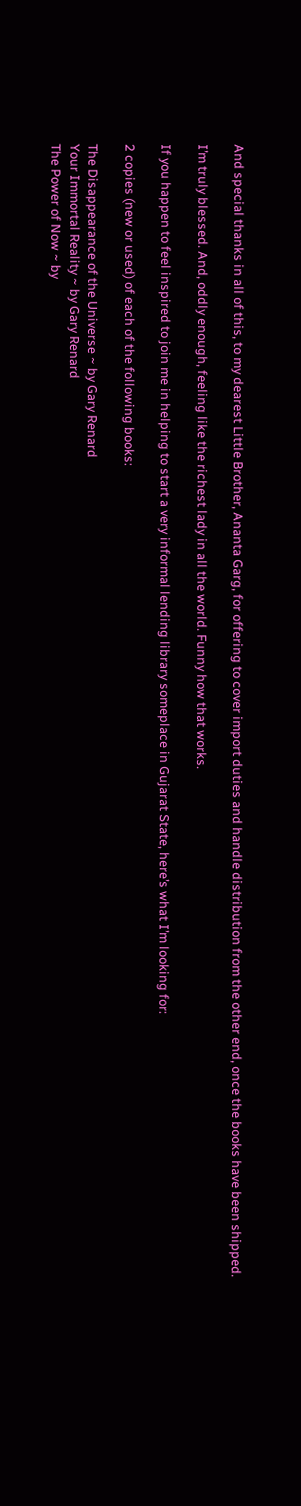And special thanks in all of this, to my dearest Little Brother, Ananta Garg, for offering to cover import duties and handle distribution from the other end, once the books have been shipped.

I’m truly blessed. And, oddly enough, feeling like the richest lady in all the world. Funny how that works.

If you happen to feel inspired to join me in helping to start a very informal lending library someplace in Gujarat State, here’s what I’m looking for:

2 copies (new or used) of each of the following books:

The Disappearance of the Universe ~ by Gary Renard
Your Immortal Reality ~ by Gary Renard
The Power of Now ~ by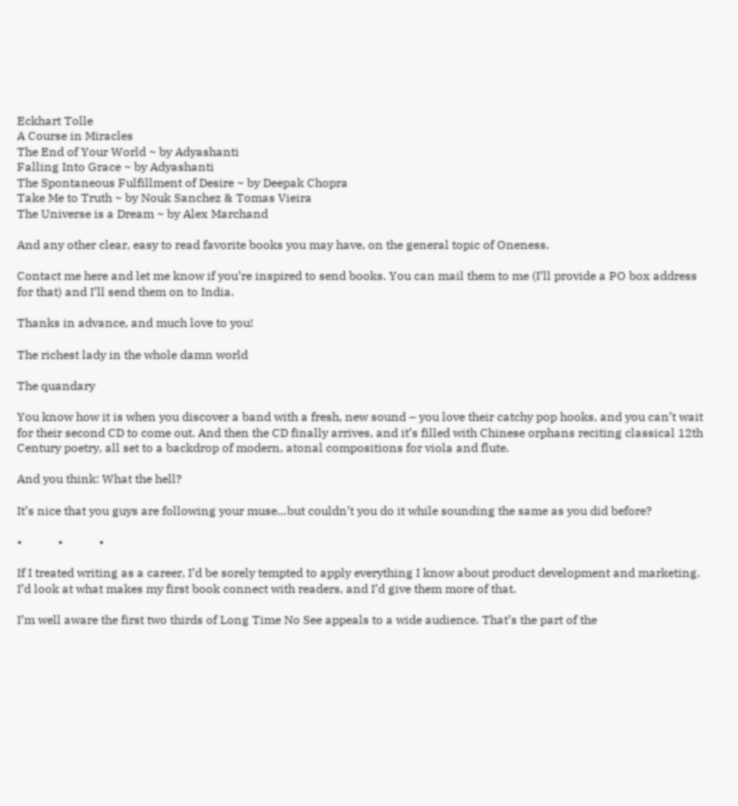Eckhart Tolle
A Course in Miracles
The End of Your World ~ by Adyashanti
Falling Into Grace ~ by Adyashanti
The Spontaneous Fulfillment of Desire ~ by Deepak Chopra
Take Me to Truth ~ by Nouk Sanchez & Tomas Vieira
The Universe is a Dream ~ by Alex Marchand

And any other clear, easy to read favorite books you may have, on the general topic of Oneness.

Contact me here and let me know if you’re inspired to send books. You can mail them to me (I’ll provide a PO box address for that) and I’ll send them on to India.

Thanks in advance, and much love to you!

The richest lady in the whole damn world

The quandary

You know how it is when you discover a band with a fresh, new sound – you love their catchy pop hooks, and you can’t wait for their second CD to come out. And then the CD finally arrives, and it’s filled with Chinese orphans reciting classical 12th Century poetry, all set to a backdrop of modern, atonal compositions for viola and flute.

And you think: What the hell?

It’s nice that you guys are following your muse…but couldn’t you do it while sounding the same as you did before?

•            •            •

If I treated writing as a career, I’d be sorely tempted to apply everything I know about product development and marketing. I’d look at what makes my first book connect with readers, and I’d give them more of that.

I’m well aware the first two thirds of Long Time No See appeals to a wide audience. That’s the part of the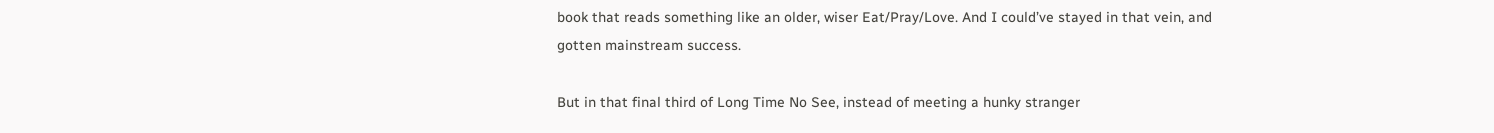book that reads something like an older, wiser Eat/Pray/Love. And I could’ve stayed in that vein, and gotten mainstream success.

But in that final third of Long Time No See, instead of meeting a hunky stranger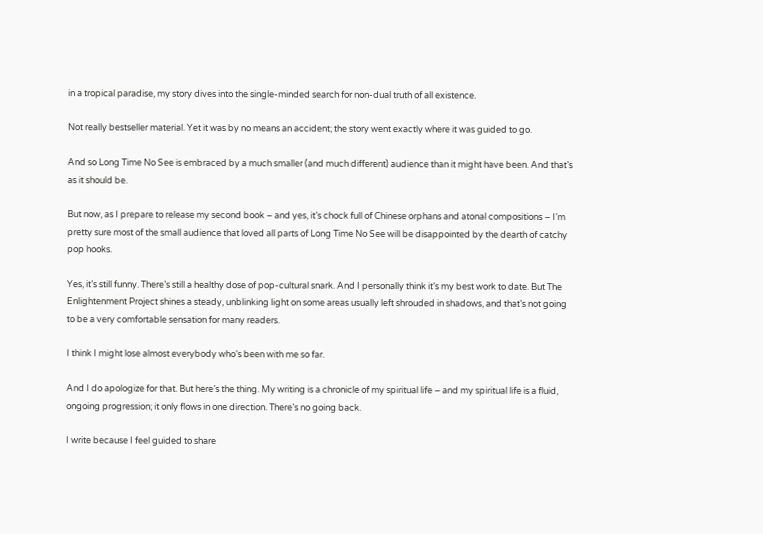in a tropical paradise, my story dives into the single-minded search for non-dual truth of all existence.

Not really bestseller material. Yet it was by no means an accident; the story went exactly where it was guided to go.

And so Long Time No See is embraced by a much smaller (and much different) audience than it might have been. And that’s as it should be.

But now, as I prepare to release my second book – and yes, it’s chock full of Chinese orphans and atonal compositions – I’m pretty sure most of the small audience that loved all parts of Long Time No See will be disappointed by the dearth of catchy pop hooks.

Yes, it’s still funny. There’s still a healthy dose of pop-cultural snark. And I personally think it’s my best work to date. But The Enlightenment Project shines a steady, unblinking light on some areas usually left shrouded in shadows, and that’s not going to be a very comfortable sensation for many readers.

I think I might lose almost everybody who’s been with me so far.

And I do apologize for that. But here’s the thing. My writing is a chronicle of my spiritual life – and my spiritual life is a fluid, ongoing progression; it only flows in one direction. There’s no going back.

I write because I feel guided to share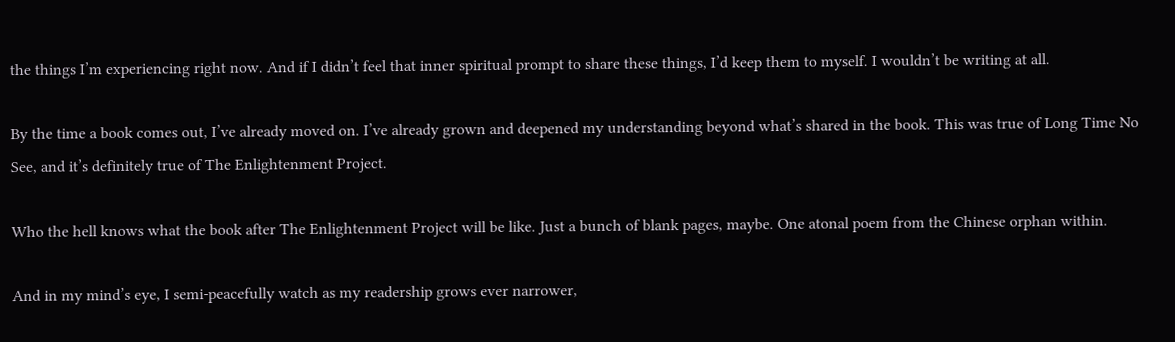the things I’m experiencing right now. And if I didn’t feel that inner spiritual prompt to share these things, I’d keep them to myself. I wouldn’t be writing at all.

By the time a book comes out, I’ve already moved on. I’ve already grown and deepened my understanding beyond what’s shared in the book. This was true of Long Time No See, and it’s definitely true of The Enlightenment Project.

Who the hell knows what the book after The Enlightenment Project will be like. Just a bunch of blank pages, maybe. One atonal poem from the Chinese orphan within.

And in my mind’s eye, I semi-peacefully watch as my readership grows ever narrower,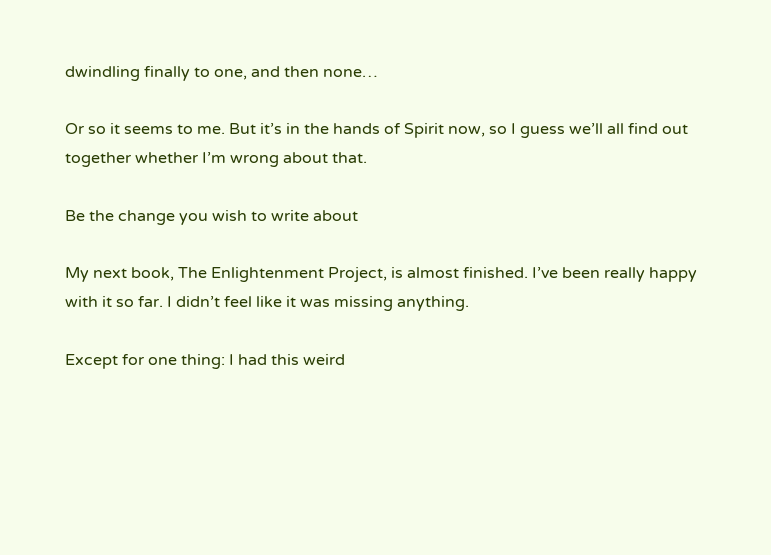dwindling finally to one, and then none…

Or so it seems to me. But it’s in the hands of Spirit now, so I guess we’ll all find out together whether I’m wrong about that.

Be the change you wish to write about

My next book, The Enlightenment Project, is almost finished. I’ve been really happy with it so far. I didn’t feel like it was missing anything.

Except for one thing: I had this weird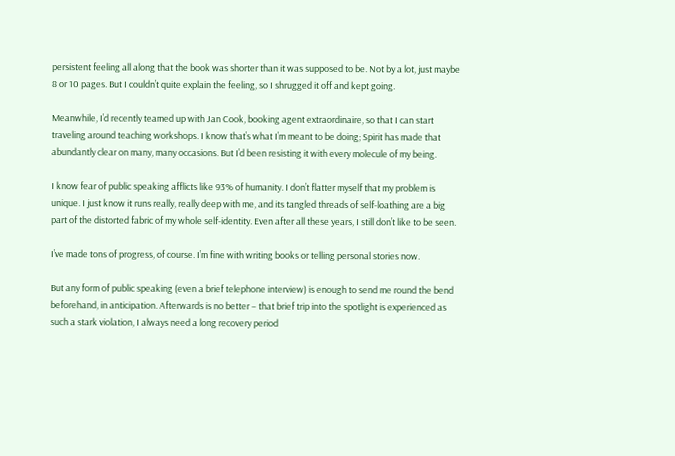persistent feeling all along that the book was shorter than it was supposed to be. Not by a lot, just maybe 8 or 10 pages. But I couldn’t quite explain the feeling, so I shrugged it off and kept going.

Meanwhile, I’d recently teamed up with Jan Cook, booking agent extraordinaire, so that I can start traveling around teaching workshops. I know that’s what I’m meant to be doing; Spirit has made that abundantly clear on many, many occasions. But I’d been resisting it with every molecule of my being.

I know fear of public speaking afflicts like 93% of humanity. I don’t flatter myself that my problem is unique. I just know it runs really, really deep with me, and its tangled threads of self-loathing are a big part of the distorted fabric of my whole self-identity. Even after all these years, I still don’t like to be seen.

I’ve made tons of progress, of course. I’m fine with writing books or telling personal stories now.

But any form of public speaking (even a brief telephone interview) is enough to send me round the bend beforehand, in anticipation. Afterwards is no better – that brief trip into the spotlight is experienced as such a stark violation, I always need a long recovery period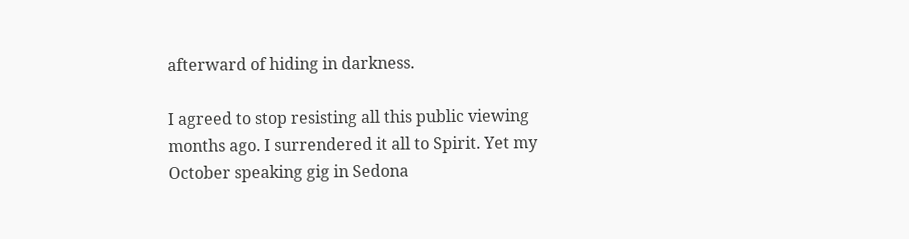afterward of hiding in darkness.

I agreed to stop resisting all this public viewing months ago. I surrendered it all to Spirit. Yet my October speaking gig in Sedona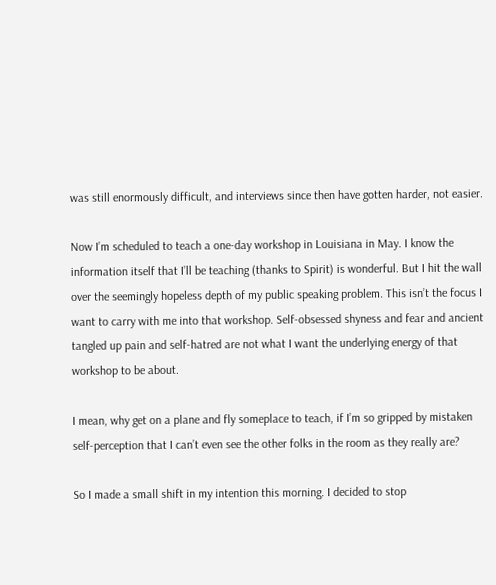was still enormously difficult, and interviews since then have gotten harder, not easier.

Now I’m scheduled to teach a one-day workshop in Louisiana in May. I know the information itself that I’ll be teaching (thanks to Spirit) is wonderful. But I hit the wall over the seemingly hopeless depth of my public speaking problem. This isn’t the focus I want to carry with me into that workshop. Self-obsessed shyness and fear and ancient tangled up pain and self-hatred are not what I want the underlying energy of that workshop to be about.

I mean, why get on a plane and fly someplace to teach, if I’m so gripped by mistaken self-perception that I can’t even see the other folks in the room as they really are?

So I made a small shift in my intention this morning. I decided to stop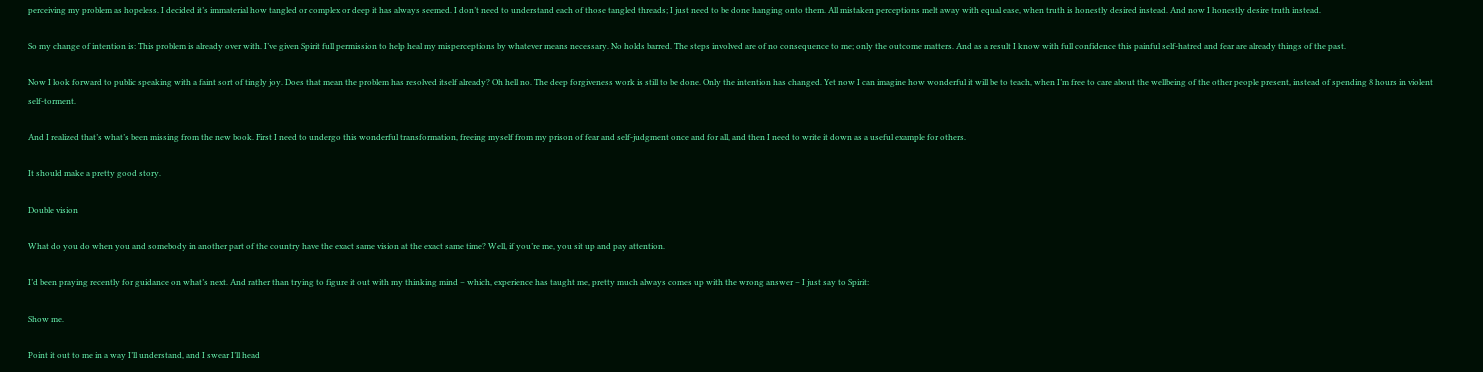perceiving my problem as hopeless. I decided it’s immaterial how tangled or complex or deep it has always seemed. I don’t need to understand each of those tangled threads; I just need to be done hanging onto them. All mistaken perceptions melt away with equal ease, when truth is honestly desired instead. And now I honestly desire truth instead.

So my change of intention is: This problem is already over with. I’ve given Spirit full permission to help heal my misperceptions by whatever means necessary. No holds barred. The steps involved are of no consequence to me; only the outcome matters. And as a result I know with full confidence this painful self-hatred and fear are already things of the past.

Now I look forward to public speaking with a faint sort of tingly joy. Does that mean the problem has resolved itself already? Oh hell no. The deep forgiveness work is still to be done. Only the intention has changed. Yet now I can imagine how wonderful it will be to teach, when I’m free to care about the wellbeing of the other people present, instead of spending 8 hours in violent self-torment.

And I realized that’s what’s been missing from the new book. First I need to undergo this wonderful transformation, freeing myself from my prison of fear and self-judgment once and for all, and then I need to write it down as a useful example for others.

It should make a pretty good story.

Double vision

What do you do when you and somebody in another part of the country have the exact same vision at the exact same time? Well, if you’re me, you sit up and pay attention.

I’d been praying recently for guidance on what’s next. And rather than trying to figure it out with my thinking mind – which, experience has taught me, pretty much always comes up with the wrong answer – I just say to Spirit:

Show me.

Point it out to me in a way I’ll understand, and I swear I’ll head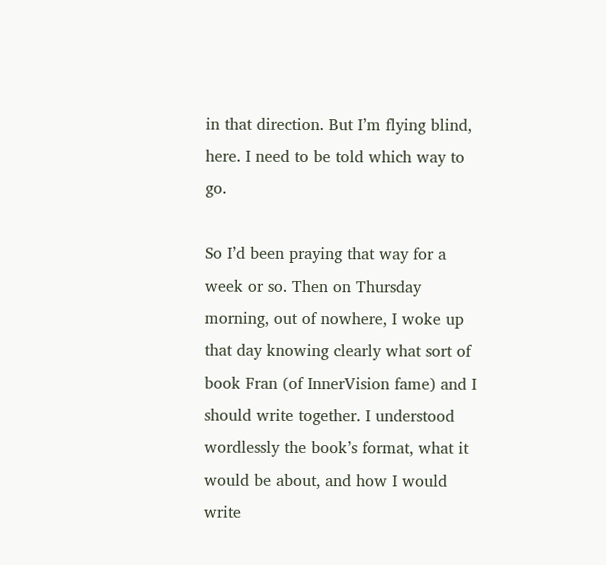in that direction. But I’m flying blind, here. I need to be told which way to go.

So I’d been praying that way for a week or so. Then on Thursday morning, out of nowhere, I woke up that day knowing clearly what sort of book Fran (of InnerVision fame) and I should write together. I understood wordlessly the book’s format, what it would be about, and how I would write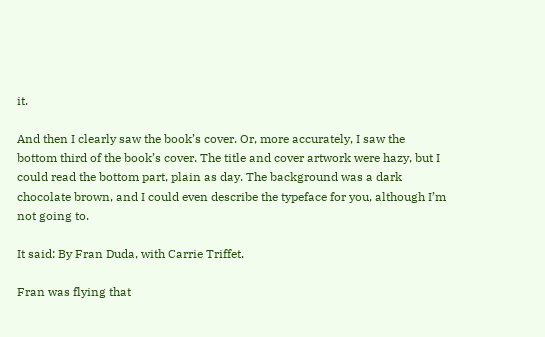it.

And then I clearly saw the book’s cover. Or, more accurately, I saw the bottom third of the book’s cover. The title and cover artwork were hazy, but I could read the bottom part, plain as day. The background was a dark chocolate brown, and I could even describe the typeface for you, although I’m not going to.

It said: By Fran Duda, with Carrie Triffet.

Fran was flying that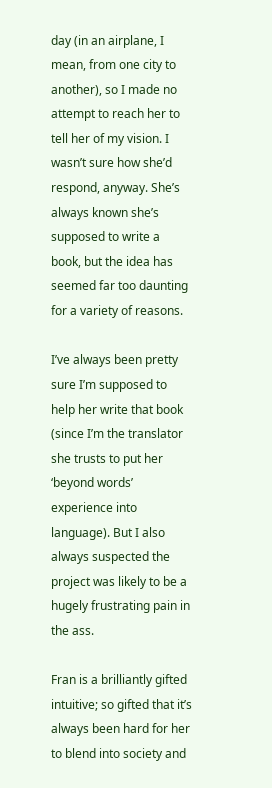day (in an airplane, I mean, from one city to another), so I made no attempt to reach her to tell her of my vision. I wasn’t sure how she’d respond, anyway. She’s always known she’s supposed to write a book, but the idea has seemed far too daunting for a variety of reasons.

I’ve always been pretty sure I’m supposed to help her write that book (since I’m the translator she trusts to put her ‘beyond words’ experience into language). But I also always suspected the project was likely to be a hugely frustrating pain in the ass.

Fran is a brilliantly gifted intuitive; so gifted that it’s always been hard for her to blend into society and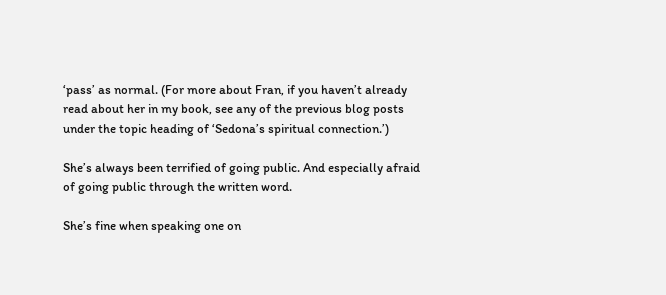‘pass’ as normal. (For more about Fran, if you haven’t already read about her in my book, see any of the previous blog posts under the topic heading of ‘Sedona’s spiritual connection.’)

She’s always been terrified of going public. And especially afraid of going public through the written word.

She’s fine when speaking one on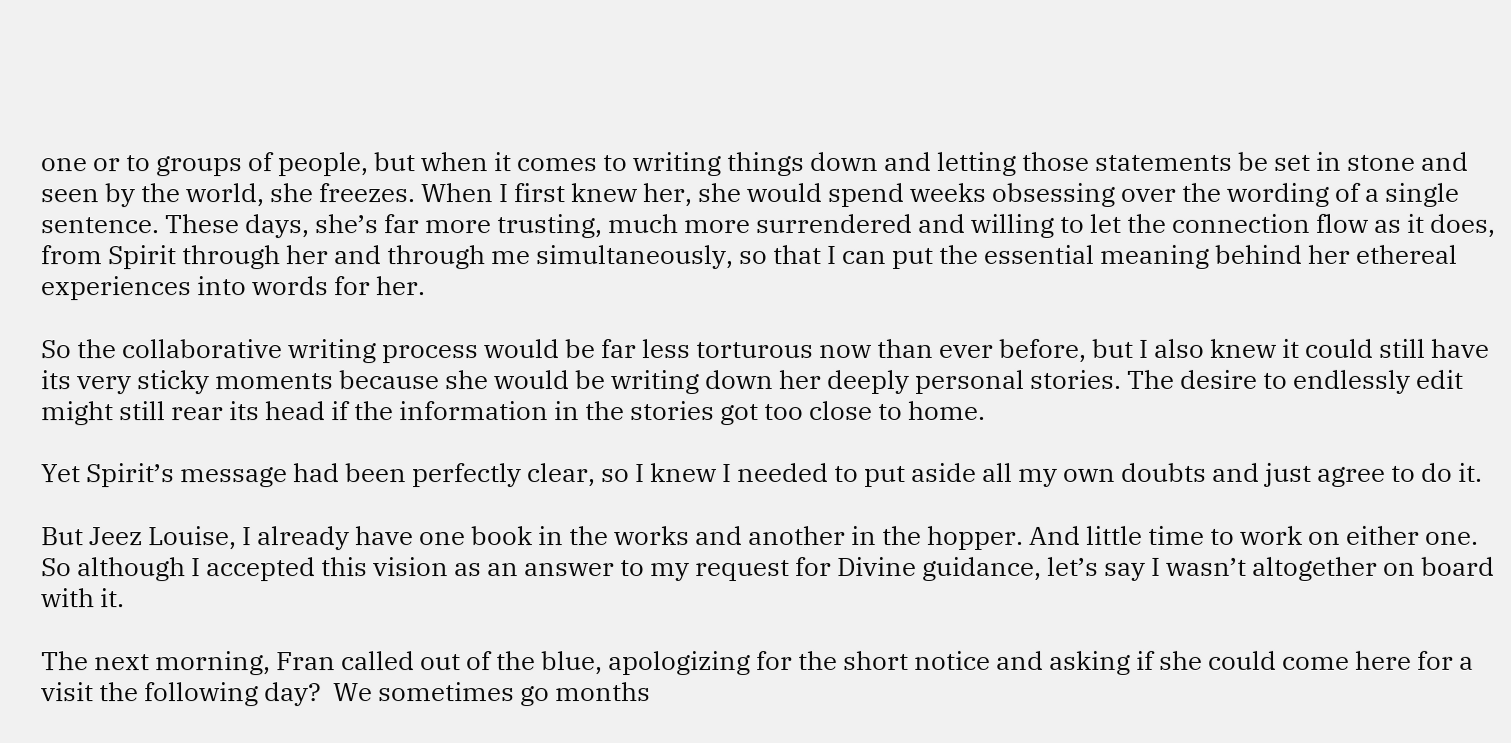one or to groups of people, but when it comes to writing things down and letting those statements be set in stone and seen by the world, she freezes. When I first knew her, she would spend weeks obsessing over the wording of a single sentence. These days, she’s far more trusting, much more surrendered and willing to let the connection flow as it does, from Spirit through her and through me simultaneously, so that I can put the essential meaning behind her ethereal experiences into words for her.

So the collaborative writing process would be far less torturous now than ever before, but I also knew it could still have its very sticky moments because she would be writing down her deeply personal stories. The desire to endlessly edit might still rear its head if the information in the stories got too close to home.

Yet Spirit’s message had been perfectly clear, so I knew I needed to put aside all my own doubts and just agree to do it.

But Jeez Louise, I already have one book in the works and another in the hopper. And little time to work on either one. So although I accepted this vision as an answer to my request for Divine guidance, let’s say I wasn’t altogether on board with it.

The next morning, Fran called out of the blue, apologizing for the short notice and asking if she could come here for a visit the following day?  We sometimes go months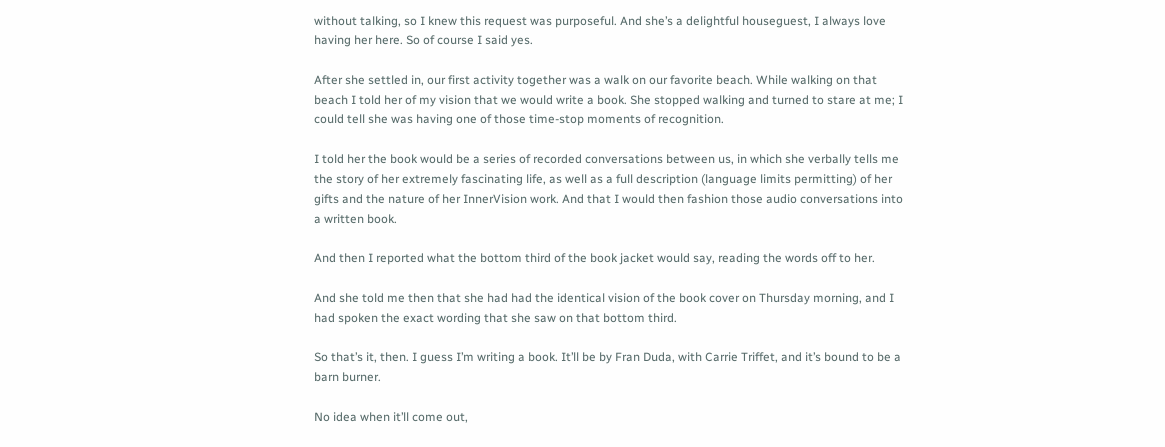without talking, so I knew this request was purposeful. And she’s a delightful houseguest, I always love having her here. So of course I said yes.

After she settled in, our first activity together was a walk on our favorite beach. While walking on that beach I told her of my vision that we would write a book. She stopped walking and turned to stare at me; I could tell she was having one of those time-stop moments of recognition.

I told her the book would be a series of recorded conversations between us, in which she verbally tells me the story of her extremely fascinating life, as well as a full description (language limits permitting) of her gifts and the nature of her InnerVision work. And that I would then fashion those audio conversations into a written book.

And then I reported what the bottom third of the book jacket would say, reading the words off to her.

And she told me then that she had had the identical vision of the book cover on Thursday morning, and I had spoken the exact wording that she saw on that bottom third.

So that’s it, then. I guess I’m writing a book. It’ll be by Fran Duda, with Carrie Triffet, and it’s bound to be a barn burner.

No idea when it’ll come out,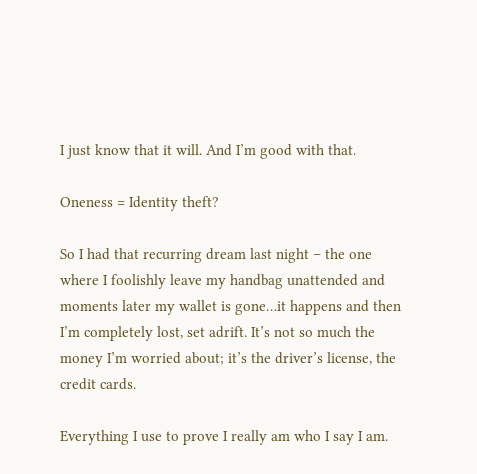I just know that it will. And I’m good with that.

Oneness = Identity theft?

So I had that recurring dream last night – the one where I foolishly leave my handbag unattended and moments later my wallet is gone…it happens and then I’m completely lost, set adrift. It’s not so much the money I’m worried about; it’s the driver’s license, the credit cards.

Everything I use to prove I really am who I say I am.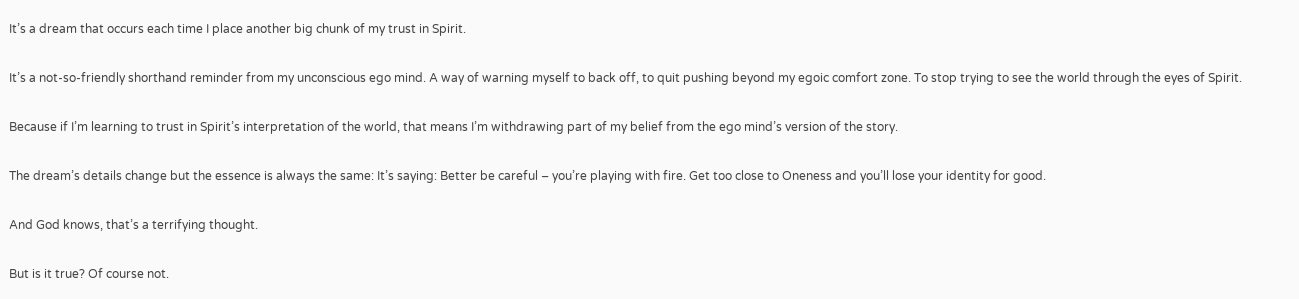It’s a dream that occurs each time I place another big chunk of my trust in Spirit.

It’s a not-so-friendly shorthand reminder from my unconscious ego mind. A way of warning myself to back off, to quit pushing beyond my egoic comfort zone. To stop trying to see the world through the eyes of Spirit.

Because if I’m learning to trust in Spirit’s interpretation of the world, that means I’m withdrawing part of my belief from the ego mind’s version of the story.

The dream’s details change but the essence is always the same: It’s saying: Better be careful – you’re playing with fire. Get too close to Oneness and you’ll lose your identity for good.

And God knows, that’s a terrifying thought.

But is it true? Of course not.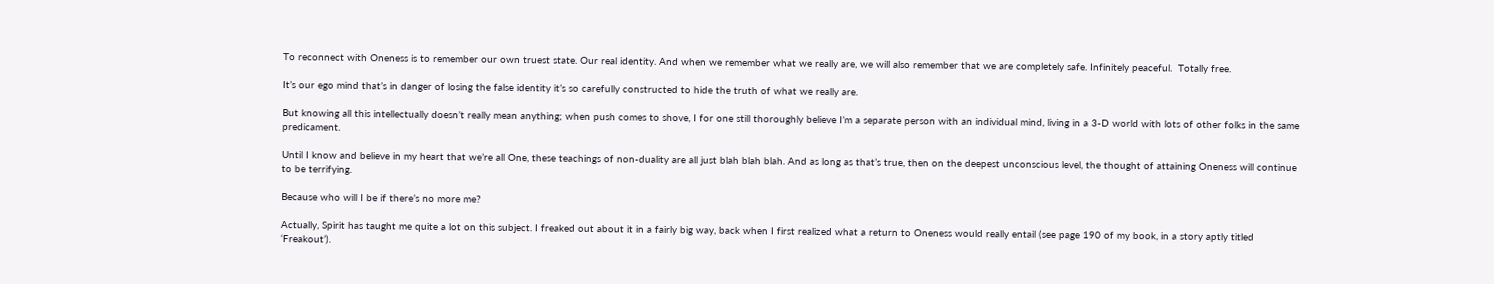To reconnect with Oneness is to remember our own truest state. Our real identity. And when we remember what we really are, we will also remember that we are completely safe. Infinitely peaceful.  Totally free.

It’s our ego mind that’s in danger of losing the false identity it’s so carefully constructed to hide the truth of what we really are.

But knowing all this intellectually doesn’t really mean anything; when push comes to shove, I for one still thoroughly believe I’m a separate person with an individual mind, living in a 3-D world with lots of other folks in the same predicament.

Until I know and believe in my heart that we’re all One, these teachings of non-duality are all just blah blah blah. And as long as that’s true, then on the deepest unconscious level, the thought of attaining Oneness will continue to be terrifying.

Because who will I be if there’s no more me?

Actually, Spirit has taught me quite a lot on this subject. I freaked out about it in a fairly big way, back when I first realized what a return to Oneness would really entail (see page 190 of my book, in a story aptly titled ‘Freakout’).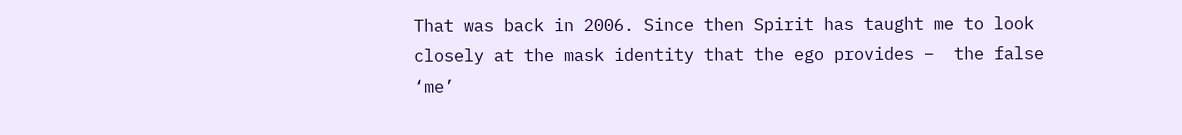That was back in 2006. Since then Spirit has taught me to look closely at the mask identity that the ego provides –  the false ‘me’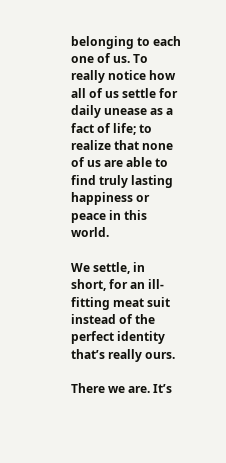belonging to each one of us. To really notice how all of us settle for daily unease as a fact of life; to realize that none of us are able to find truly lasting happiness or peace in this world.

We settle, in short, for an ill-fitting meat suit instead of the perfect identity that’s really ours.

There we are. It’s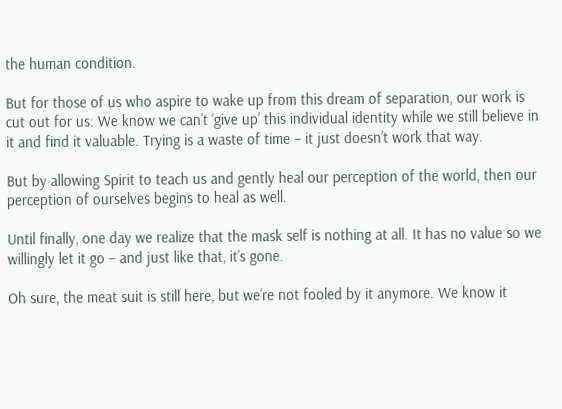the human condition.

But for those of us who aspire to wake up from this dream of separation, our work is cut out for us: We know we can’t ‘give up’ this individual identity while we still believe in it and find it valuable. Trying is a waste of time – it just doesn’t work that way.

But by allowing Spirit to teach us and gently heal our perception of the world, then our perception of ourselves begins to heal as well.

Until finally, one day we realize that the mask self is nothing at all. It has no value so we willingly let it go – and just like that, it’s gone.

Oh sure, the meat suit is still here, but we’re not fooled by it anymore. We know it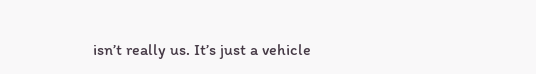isn’t really us. It’s just a vehicle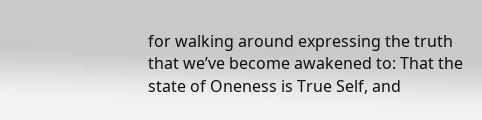for walking around expressing the truth that we’ve become awakened to: That the state of Oneness is True Self, and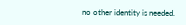no other identity is needed.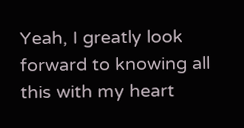Yeah, I greatly look forward to knowing all this with my heart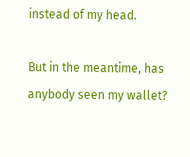instead of my head.

But in the meantime, has anybody seen my wallet?